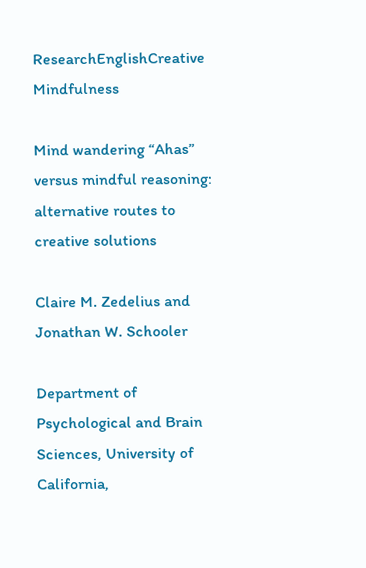ResearchEnglishCreative Mindfulness

Mind wandering “Ahas” versus mindful reasoning: alternative routes to creative solutions

Claire M. Zedelius and Jonathan W. Schooler

Department of Psychological and Brain Sciences, University of California,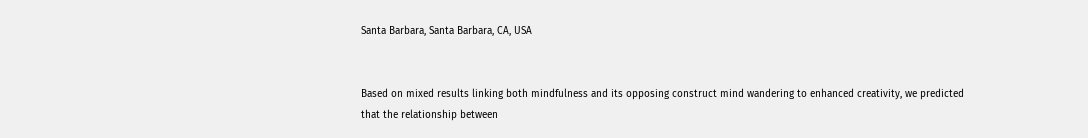Santa Barbara, Santa Barbara, CA, USA


Based on mixed results linking both mindfulness and its opposing construct mind wandering to enhanced creativity, we predicted that the relationship between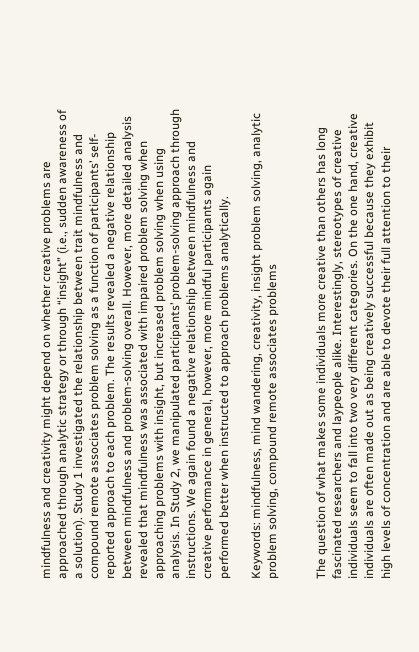mindfulness and creativity might depend on whether creative problems are approached through analytic strategy or through “insight” (i.e., sudden awareness of a solution). Study 1 investigated the relationship between trait mindfulness and compound remote associates problem solving as a function of participants’ self-reported approach to each problem. The results revealed a negative relationship between mindfulness and problem-solving overall. However, more detailed analysis revealed that mindfulness was associated with impaired problem solving when approaching problems with insight, but increased problem solving when using analysis. In Study 2, we manipulated participants’ problem-solving approach through instructions. We again found a negative relationship between mindfulness and creative performance in general, however, more mindful participants again performed better when instructed to approach problems analytically.

Keywords: mindfulness, mind wandering, creativity, insight problem solving, analytic problem solving, compound remote associates problems


The question of what makes some individuals more creative than others has long fascinated researchers and laypeople alike. Interestingly, stereotypes of creative individuals seem to fall into two very different categories. On the one hand, creative individuals are often made out as being creatively successful because they exhibit high levels of concentration and are able to devote their full attention to their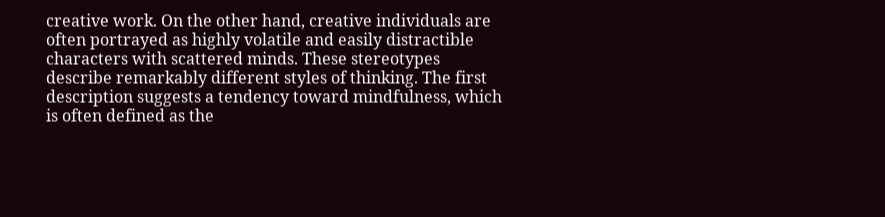creative work. On the other hand, creative individuals are often portrayed as highly volatile and easily distractible characters with scattered minds. These stereotypes describe remarkably different styles of thinking. The first description suggests a tendency toward mindfulness, which is often defined as the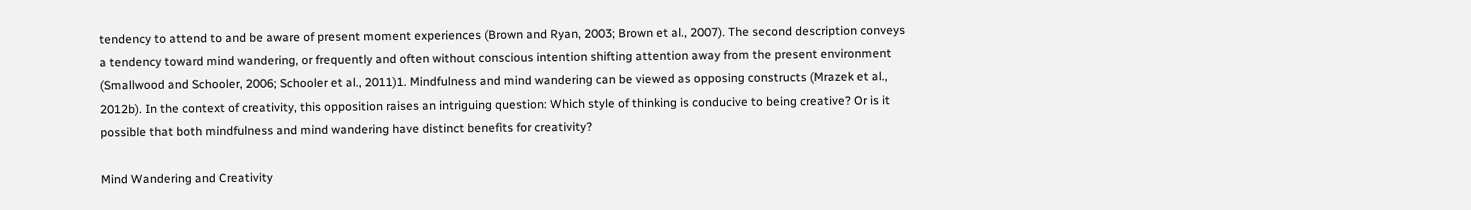tendency to attend to and be aware of present moment experiences (Brown and Ryan, 2003; Brown et al., 2007). The second description conveys a tendency toward mind wandering, or frequently and often without conscious intention shifting attention away from the present environment (Smallwood and Schooler, 2006; Schooler et al., 2011)1. Mindfulness and mind wandering can be viewed as opposing constructs (Mrazek et al., 2012b). In the context of creativity, this opposition raises an intriguing question: Which style of thinking is conducive to being creative? Or is it possible that both mindfulness and mind wandering have distinct benefits for creativity?

Mind Wandering and Creativity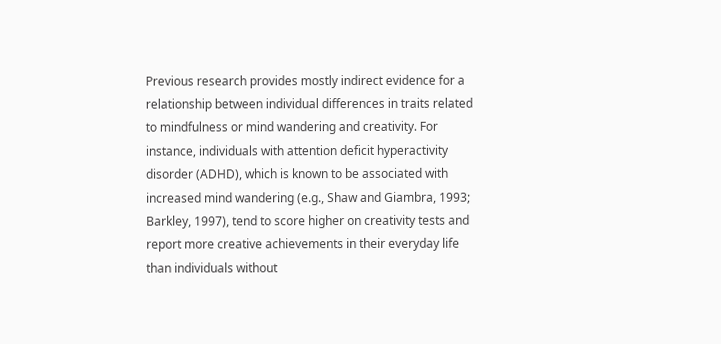Previous research provides mostly indirect evidence for a relationship between individual differences in traits related to mindfulness or mind wandering and creativity. For instance, individuals with attention deficit hyperactivity disorder (ADHD), which is known to be associated with increased mind wandering (e.g., Shaw and Giambra, 1993; Barkley, 1997), tend to score higher on creativity tests and report more creative achievements in their everyday life than individuals without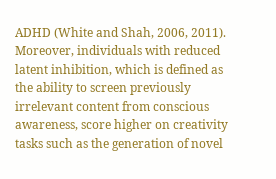ADHD (White and Shah, 2006, 2011). Moreover, individuals with reduced latent inhibition, which is defined as the ability to screen previously irrelevant content from conscious awareness, score higher on creativity tasks such as the generation of novel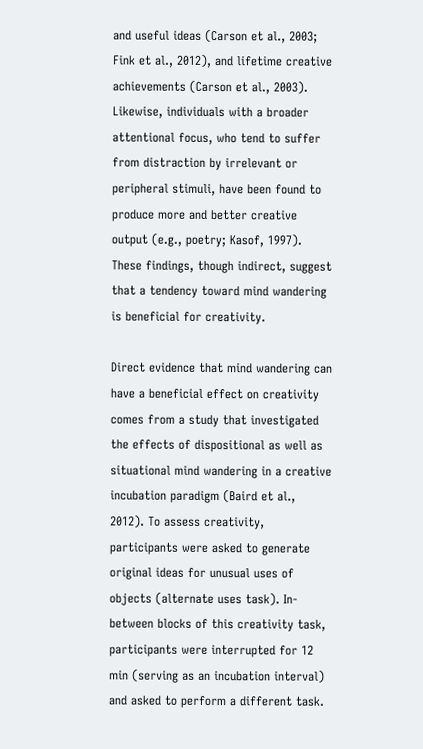and useful ideas (Carson et al., 2003; Fink et al., 2012), and lifetime creative achievements (Carson et al., 2003). Likewise, individuals with a broader attentional focus, who tend to suffer from distraction by irrelevant or peripheral stimuli, have been found to produce more and better creative output (e.g., poetry; Kasof, 1997). These findings, though indirect, suggest that a tendency toward mind wandering is beneficial for creativity.

Direct evidence that mind wandering can have a beneficial effect on creativity comes from a study that investigated the effects of dispositional as well as situational mind wandering in a creative incubation paradigm (Baird et al., 2012). To assess creativity, participants were asked to generate original ideas for unusual uses of objects (alternate uses task). In-between blocks of this creativity task, participants were interrupted for 12 min (serving as an incubation interval) and asked to perform a different task.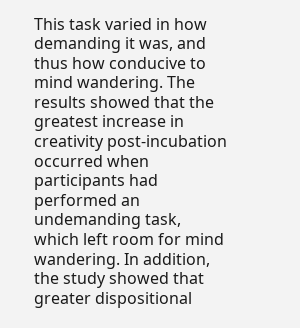This task varied in how demanding it was, and thus how conducive to mind wandering. The results showed that the greatest increase in creativity post-incubation occurred when participants had performed an undemanding task, which left room for mind wandering. In addition, the study showed that greater dispositional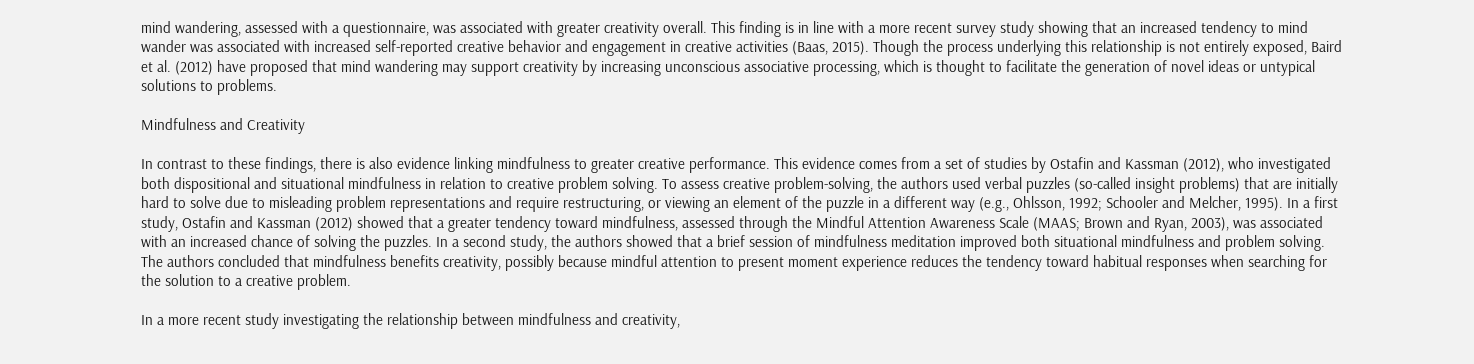mind wandering, assessed with a questionnaire, was associated with greater creativity overall. This finding is in line with a more recent survey study showing that an increased tendency to mind wander was associated with increased self-reported creative behavior and engagement in creative activities (Baas, 2015). Though the process underlying this relationship is not entirely exposed, Baird et al. (2012) have proposed that mind wandering may support creativity by increasing unconscious associative processing, which is thought to facilitate the generation of novel ideas or untypical solutions to problems.

Mindfulness and Creativity

In contrast to these findings, there is also evidence linking mindfulness to greater creative performance. This evidence comes from a set of studies by Ostafin and Kassman (2012), who investigated both dispositional and situational mindfulness in relation to creative problem solving. To assess creative problem-solving, the authors used verbal puzzles (so-called insight problems) that are initially hard to solve due to misleading problem representations and require restructuring, or viewing an element of the puzzle in a different way (e.g., Ohlsson, 1992; Schooler and Melcher, 1995). In a first study, Ostafin and Kassman (2012) showed that a greater tendency toward mindfulness, assessed through the Mindful Attention Awareness Scale (MAAS; Brown and Ryan, 2003), was associated with an increased chance of solving the puzzles. In a second study, the authors showed that a brief session of mindfulness meditation improved both situational mindfulness and problem solving. The authors concluded that mindfulness benefits creativity, possibly because mindful attention to present moment experience reduces the tendency toward habitual responses when searching for the solution to a creative problem.

In a more recent study investigating the relationship between mindfulness and creativity,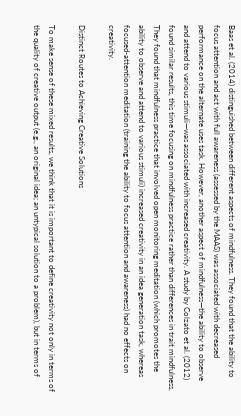Baas et al. (2014) distinguished between different aspects of mindfulness. They found that the ability to focus attention and act with full awareness (assessed by the MAAS) was associated with decreased performance on the alternate uses task. However, another aspect of mindfulness—the ability to observe and attend to various stimuli—was associated with increased creativity. A study by Colzato et al. (2012) found similar results, this time focusing on mindfulness practice rather than differences in trait mindfulness. They found that mindfulness practice that involved open monitoring meditation (which promotes the ability to observe and attend to various stimuli) increased creativity in an idea generation task, whereas focused-attention meditation (training the ability to focus attention and awareness) had no effects on creativity.

Distinct Routes to Achieving Creative Solutions

To make sense of these mixed results, we think that it is important to define creativity not only in terms of the quality of creative output (e.g., an original idea; an untypical solution to a problem), but in terms of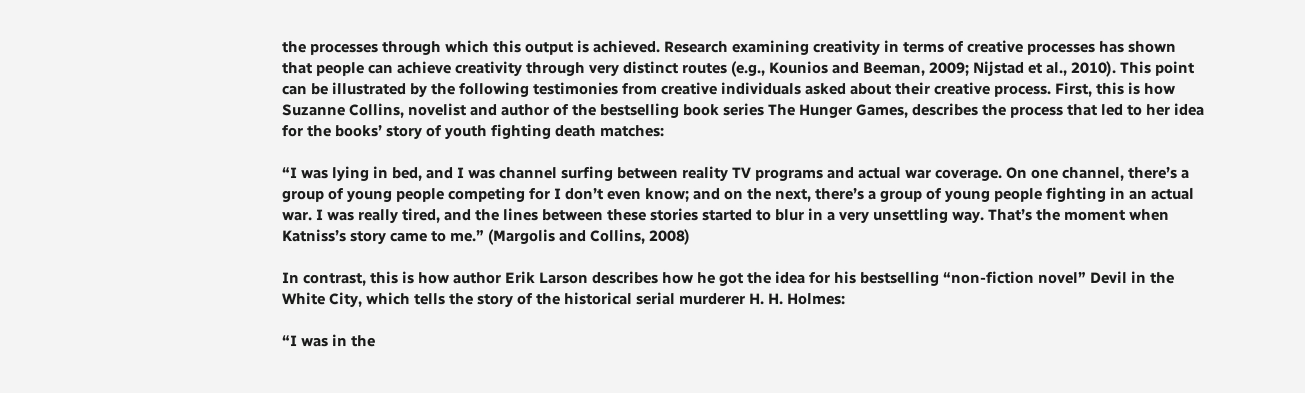the processes through which this output is achieved. Research examining creativity in terms of creative processes has shown that people can achieve creativity through very distinct routes (e.g., Kounios and Beeman, 2009; Nijstad et al., 2010). This point can be illustrated by the following testimonies from creative individuals asked about their creative process. First, this is how Suzanne Collins, novelist and author of the bestselling book series The Hunger Games, describes the process that led to her idea for the books’ story of youth fighting death matches:

“I was lying in bed, and I was channel surfing between reality TV programs and actual war coverage. On one channel, there’s a group of young people competing for I don’t even know; and on the next, there’s a group of young people fighting in an actual war. I was really tired, and the lines between these stories started to blur in a very unsettling way. That’s the moment when Katniss’s story came to me.” (Margolis and Collins, 2008)

In contrast, this is how author Erik Larson describes how he got the idea for his bestselling “non-fiction novel” Devil in the White City, which tells the story of the historical serial murderer H. H. Holmes:

“I was in the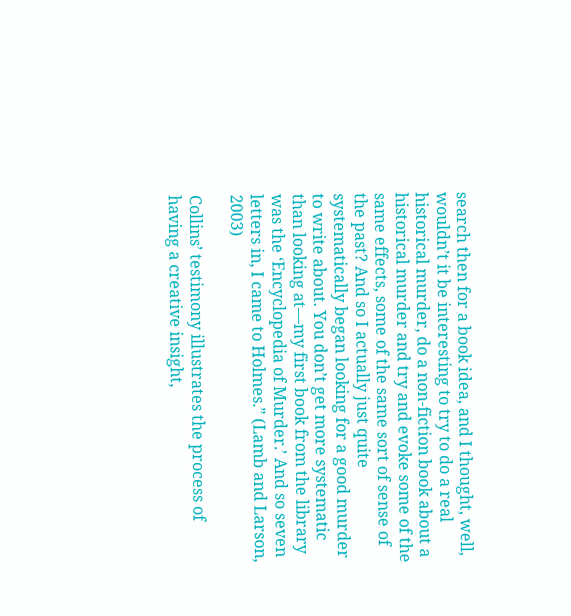search then for a book idea, and I thought, well, wouldn’t it be interesting to try to do a real historical murder, do a non-fiction book about a historical murder and try and evoke some of the same effects, some of the same sort of sense of the past? And so I actually just quite systematically began looking for a good murder to write about. You don’t get more systematic than looking at—my first book from the library was the ‘Encyclopedia of Murder.’ And so seven letters in, I came to Holmes.” (Lamb and Larson, 2003)

Collins’ testimony illustrates the process of having a creative insight,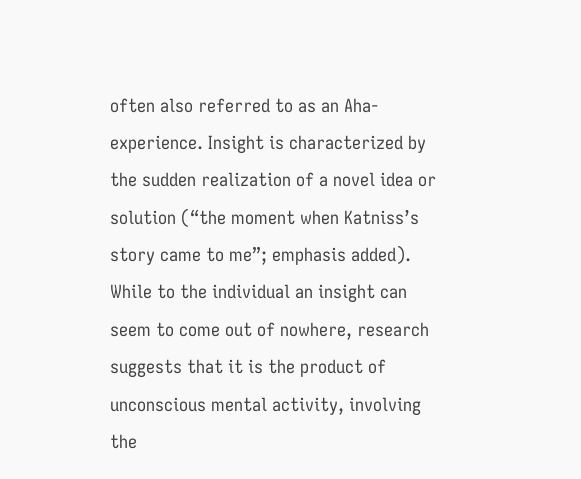often also referred to as an Aha-experience. Insight is characterized by the sudden realization of a novel idea or solution (“the moment when Katniss’s story came to me”; emphasis added). While to the individual an insight can seem to come out of nowhere, research suggests that it is the product of unconscious mental activity, involving the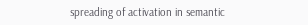spreading of activation in semantic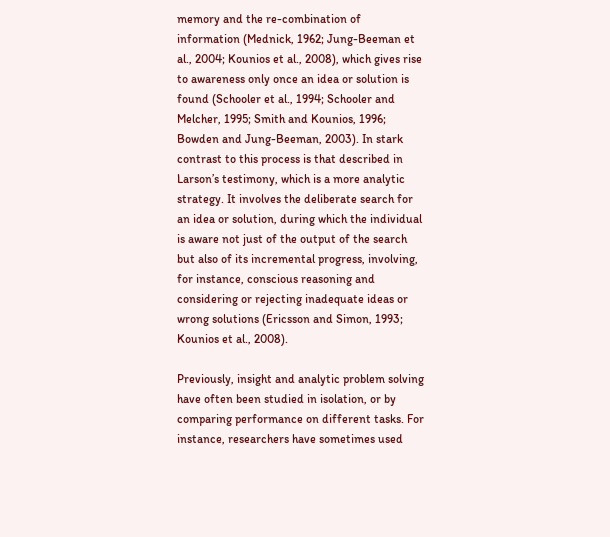memory and the re-combination of information (Mednick, 1962; Jung-Beeman et al., 2004; Kounios et al., 2008), which gives rise to awareness only once an idea or solution is found (Schooler et al., 1994; Schooler and Melcher, 1995; Smith and Kounios, 1996; Bowden and Jung-Beeman, 2003). In stark contrast to this process is that described in Larson’s testimony, which is a more analytic strategy. It involves the deliberate search for an idea or solution, during which the individual is aware not just of the output of the search but also of its incremental progress, involving, for instance, conscious reasoning and considering or rejecting inadequate ideas or wrong solutions (Ericsson and Simon, 1993; Kounios et al., 2008).

Previously, insight and analytic problem solving have often been studied in isolation, or by comparing performance on different tasks. For instance, researchers have sometimes used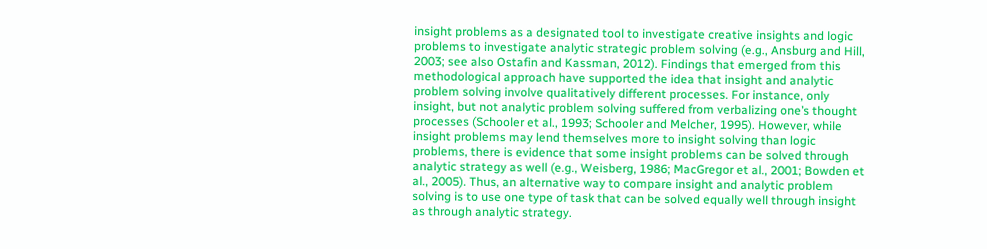insight problems as a designated tool to investigate creative insights and logic problems to investigate analytic strategic problem solving (e.g., Ansburg and Hill, 2003; see also Ostafin and Kassman, 2012). Findings that emerged from this methodological approach have supported the idea that insight and analytic problem solving involve qualitatively different processes. For instance, only insight, but not analytic problem solving suffered from verbalizing one’s thought processes (Schooler et al., 1993; Schooler and Melcher, 1995). However, while insight problems may lend themselves more to insight solving than logic problems, there is evidence that some insight problems can be solved through analytic strategy as well (e.g., Weisberg, 1986; MacGregor et al., 2001; Bowden et al., 2005). Thus, an alternative way to compare insight and analytic problem solving is to use one type of task that can be solved equally well through insight as through analytic strategy.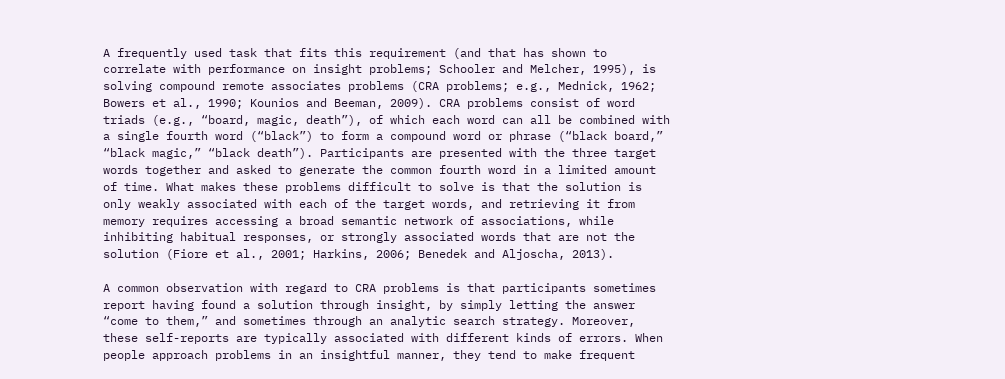A frequently used task that fits this requirement (and that has shown to correlate with performance on insight problems; Schooler and Melcher, 1995), is solving compound remote associates problems (CRA problems; e.g., Mednick, 1962; Bowers et al., 1990; Kounios and Beeman, 2009). CRA problems consist of word triads (e.g., “board, magic, death”), of which each word can all be combined with a single fourth word (“black”) to form a compound word or phrase (“black board,” “black magic,” “black death”). Participants are presented with the three target words together and asked to generate the common fourth word in a limited amount of time. What makes these problems difficult to solve is that the solution is only weakly associated with each of the target words, and retrieving it from memory requires accessing a broad semantic network of associations, while inhibiting habitual responses, or strongly associated words that are not the solution (Fiore et al., 2001; Harkins, 2006; Benedek and Aljoscha, 2013).

A common observation with regard to CRA problems is that participants sometimes report having found a solution through insight, by simply letting the answer “come to them,” and sometimes through an analytic search strategy. Moreover, these self-reports are typically associated with different kinds of errors. When people approach problems in an insightful manner, they tend to make frequent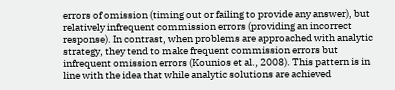errors of omission (timing out or failing to provide any answer), but relatively infrequent commission errors (providing an incorrect response). In contrast, when problems are approached with analytic strategy, they tend to make frequent commission errors but infrequent omission errors (Kounios et al., 2008). This pattern is in line with the idea that while analytic solutions are achieved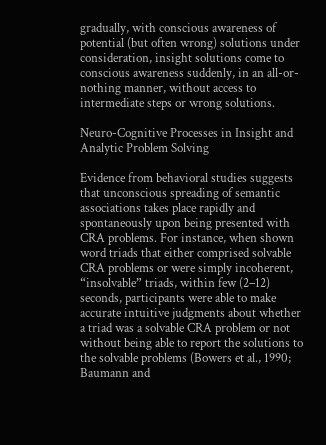gradually, with conscious awareness of potential (but often wrong) solutions under consideration, insight solutions come to conscious awareness suddenly, in an all-or-nothing manner, without access to intermediate steps or wrong solutions.

Neuro-Cognitive Processes in Insight and Analytic Problem Solving

Evidence from behavioral studies suggests that unconscious spreading of semantic associations takes place rapidly and spontaneously upon being presented with CRA problems. For instance, when shown word triads that either comprised solvable CRA problems or were simply incoherent, “insolvable” triads, within few (2–12) seconds, participants were able to make accurate intuitive judgments about whether a triad was a solvable CRA problem or not without being able to report the solutions to the solvable problems (Bowers et al., 1990; Baumann and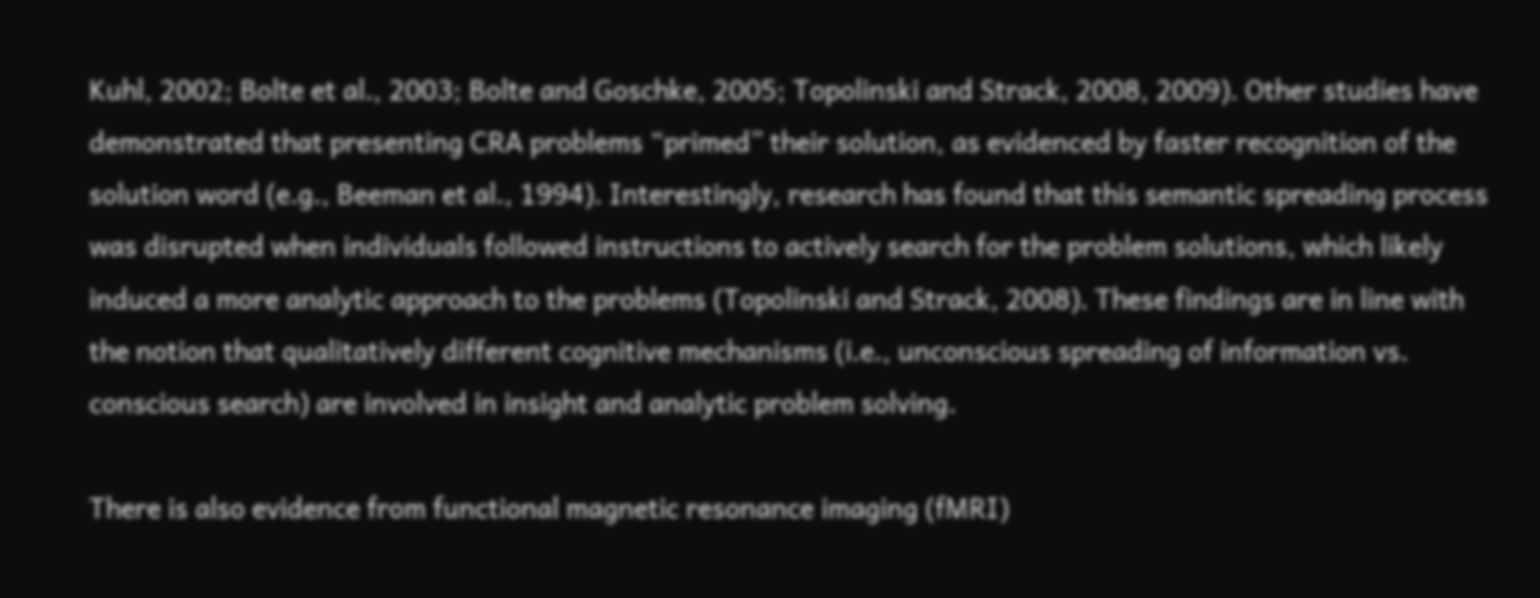Kuhl, 2002; Bolte et al., 2003; Bolte and Goschke, 2005; Topolinski and Strack, 2008, 2009). Other studies have demonstrated that presenting CRA problems “primed” their solution, as evidenced by faster recognition of the solution word (e.g., Beeman et al., 1994). Interestingly, research has found that this semantic spreading process was disrupted when individuals followed instructions to actively search for the problem solutions, which likely induced a more analytic approach to the problems (Topolinski and Strack, 2008). These findings are in line with the notion that qualitatively different cognitive mechanisms (i.e., unconscious spreading of information vs. conscious search) are involved in insight and analytic problem solving.

There is also evidence from functional magnetic resonance imaging (fMRI)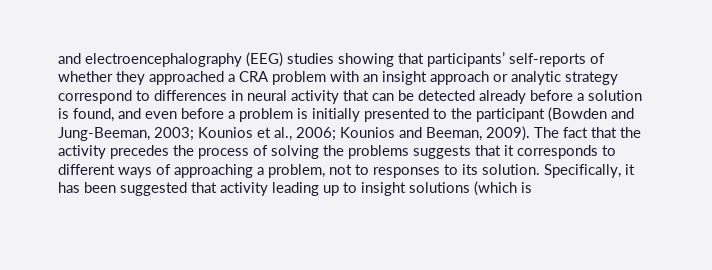and electroencephalography (EEG) studies showing that participants’ self-reports of whether they approached a CRA problem with an insight approach or analytic strategy correspond to differences in neural activity that can be detected already before a solution is found, and even before a problem is initially presented to the participant (Bowden and Jung-Beeman, 2003; Kounios et al., 2006; Kounios and Beeman, 2009). The fact that the activity precedes the process of solving the problems suggests that it corresponds to different ways of approaching a problem, not to responses to its solution. Specifically, it has been suggested that activity leading up to insight solutions (which is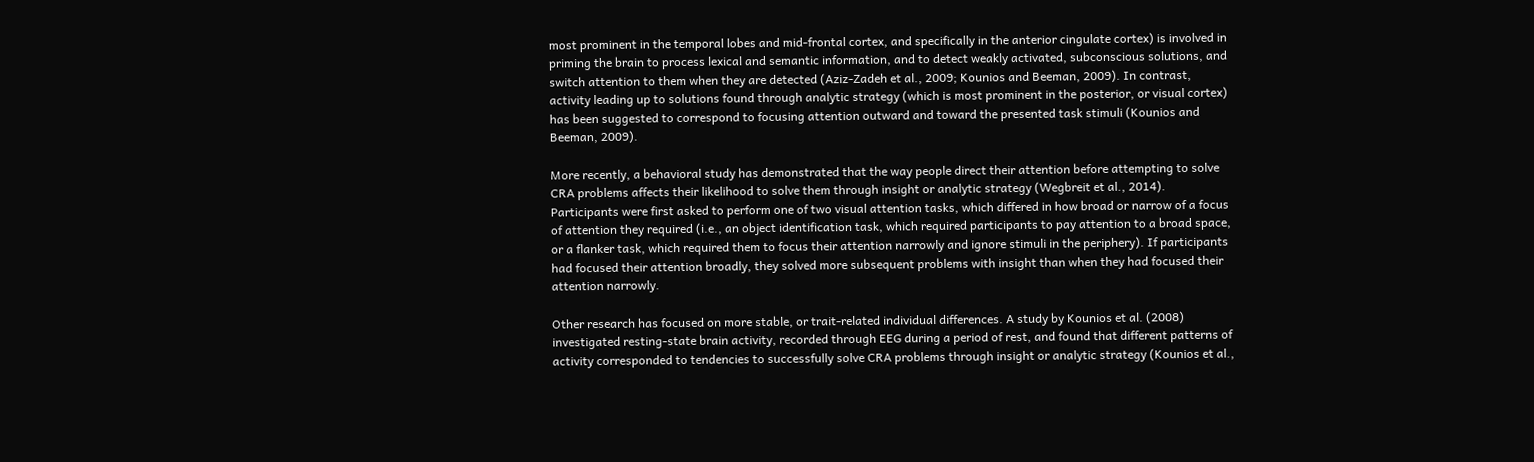most prominent in the temporal lobes and mid-frontal cortex, and specifically in the anterior cingulate cortex) is involved in priming the brain to process lexical and semantic information, and to detect weakly activated, subconscious solutions, and switch attention to them when they are detected (Aziz-Zadeh et al., 2009; Kounios and Beeman, 2009). In contrast, activity leading up to solutions found through analytic strategy (which is most prominent in the posterior, or visual cortex) has been suggested to correspond to focusing attention outward and toward the presented task stimuli (Kounios and Beeman, 2009).

More recently, a behavioral study has demonstrated that the way people direct their attention before attempting to solve CRA problems affects their likelihood to solve them through insight or analytic strategy (Wegbreit et al., 2014). Participants were first asked to perform one of two visual attention tasks, which differed in how broad or narrow of a focus of attention they required (i.e., an object identification task, which required participants to pay attention to a broad space, or a flanker task, which required them to focus their attention narrowly and ignore stimuli in the periphery). If participants had focused their attention broadly, they solved more subsequent problems with insight than when they had focused their attention narrowly.

Other research has focused on more stable, or trait-related individual differences. A study by Kounios et al. (2008) investigated resting-state brain activity, recorded through EEG during a period of rest, and found that different patterns of activity corresponded to tendencies to successfully solve CRA problems through insight or analytic strategy (Kounios et al.,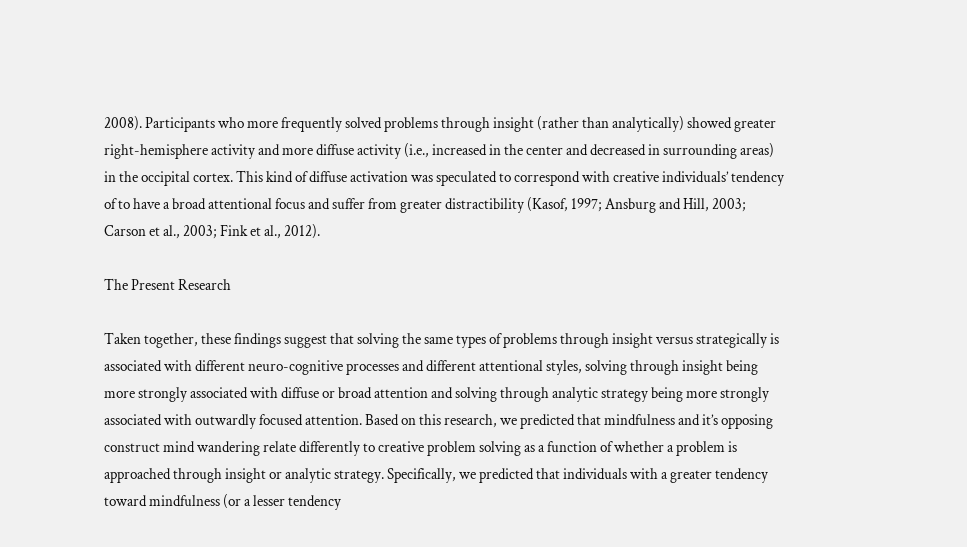2008). Participants who more frequently solved problems through insight (rather than analytically) showed greater right-hemisphere activity and more diffuse activity (i.e., increased in the center and decreased in surrounding areas) in the occipital cortex. This kind of diffuse activation was speculated to correspond with creative individuals’ tendency of to have a broad attentional focus and suffer from greater distractibility (Kasof, 1997; Ansburg and Hill, 2003; Carson et al., 2003; Fink et al., 2012).

The Present Research

Taken together, these findings suggest that solving the same types of problems through insight versus strategically is associated with different neuro-cognitive processes and different attentional styles, solving through insight being more strongly associated with diffuse or broad attention and solving through analytic strategy being more strongly associated with outwardly focused attention. Based on this research, we predicted that mindfulness and it’s opposing construct mind wandering relate differently to creative problem solving as a function of whether a problem is approached through insight or analytic strategy. Specifically, we predicted that individuals with a greater tendency toward mindfulness (or a lesser tendency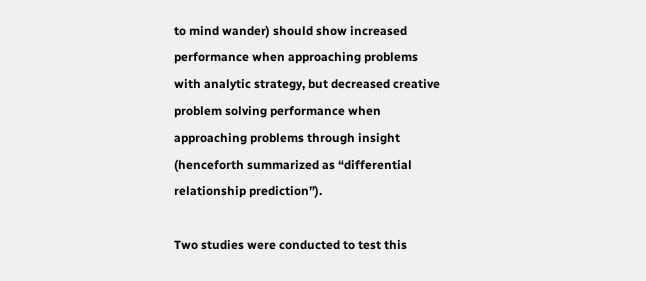to mind wander) should show increased performance when approaching problems with analytic strategy, but decreased creative problem solving performance when approaching problems through insight (henceforth summarized as “differential relationship prediction”).

Two studies were conducted to test this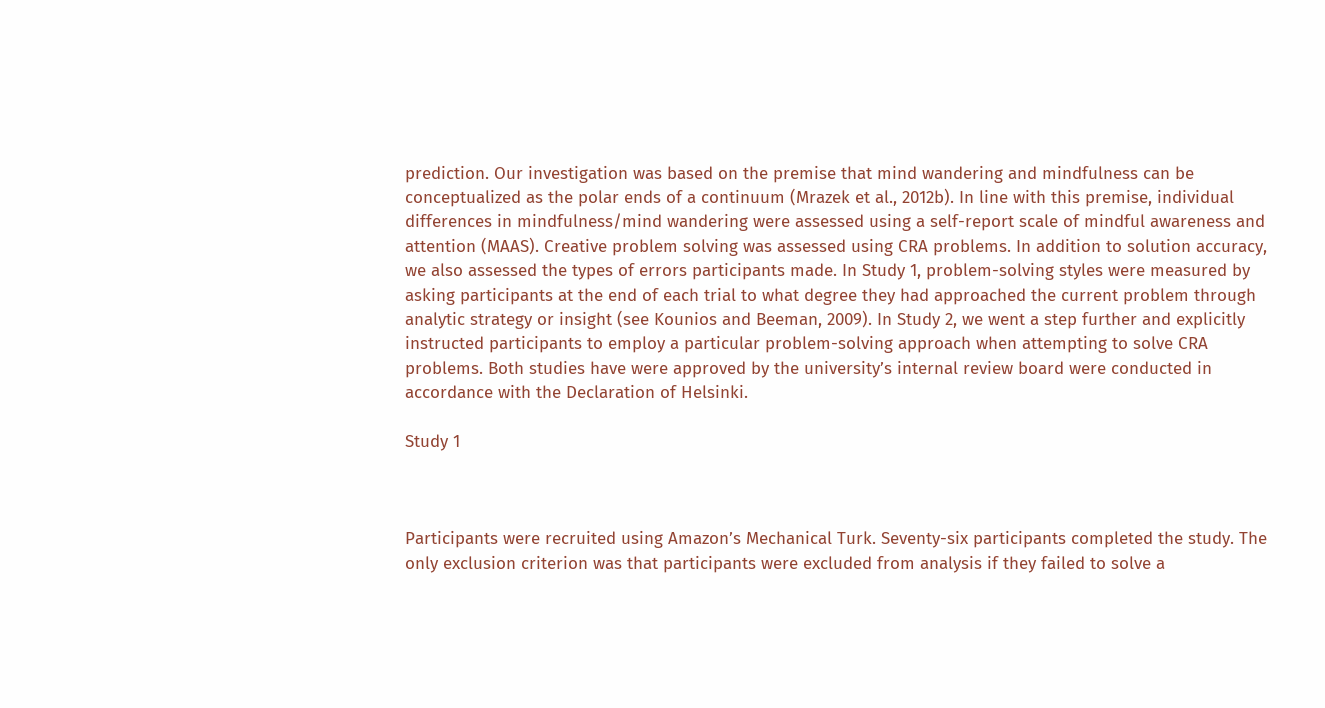prediction. Our investigation was based on the premise that mind wandering and mindfulness can be conceptualized as the polar ends of a continuum (Mrazek et al., 2012b). In line with this premise, individual differences in mindfulness/mind wandering were assessed using a self-report scale of mindful awareness and attention (MAAS). Creative problem solving was assessed using CRA problems. In addition to solution accuracy, we also assessed the types of errors participants made. In Study 1, problem-solving styles were measured by asking participants at the end of each trial to what degree they had approached the current problem through analytic strategy or insight (see Kounios and Beeman, 2009). In Study 2, we went a step further and explicitly instructed participants to employ a particular problem-solving approach when attempting to solve CRA problems. Both studies have were approved by the university’s internal review board were conducted in accordance with the Declaration of Helsinki.

Study 1



Participants were recruited using Amazon’s Mechanical Turk. Seventy-six participants completed the study. The only exclusion criterion was that participants were excluded from analysis if they failed to solve a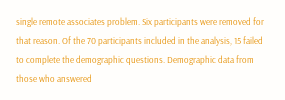single remote associates problem. Six participants were removed for that reason. Of the 70 participants included in the analysis, 15 failed to complete the demographic questions. Demographic data from those who answered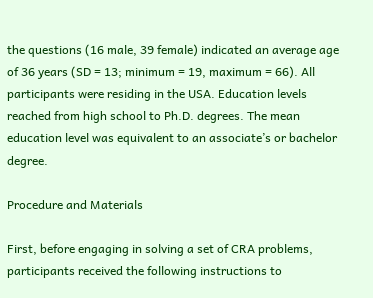the questions (16 male, 39 female) indicated an average age of 36 years (SD = 13; minimum = 19, maximum = 66). All participants were residing in the USA. Education levels reached from high school to Ph.D. degrees. The mean education level was equivalent to an associate’s or bachelor degree.

Procedure and Materials

First, before engaging in solving a set of CRA problems, participants received the following instructions to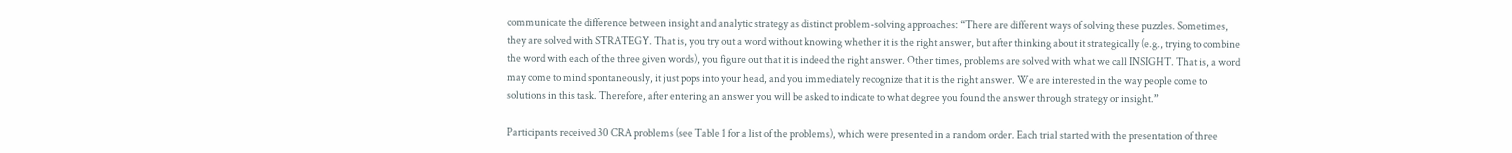communicate the difference between insight and analytic strategy as distinct problem-solving approaches: “There are different ways of solving these puzzles. Sometimes, they are solved with STRATEGY. That is, you try out a word without knowing whether it is the right answer, but after thinking about it strategically (e.g., trying to combine the word with each of the three given words), you figure out that it is indeed the right answer. Other times, problems are solved with what we call INSIGHT. That is, a word may come to mind spontaneously, it just pops into your head, and you immediately recognize that it is the right answer. We are interested in the way people come to solutions in this task. Therefore, after entering an answer you will be asked to indicate to what degree you found the answer through strategy or insight.”

Participants received 30 CRA problems (see Table 1 for a list of the problems), which were presented in a random order. Each trial started with the presentation of three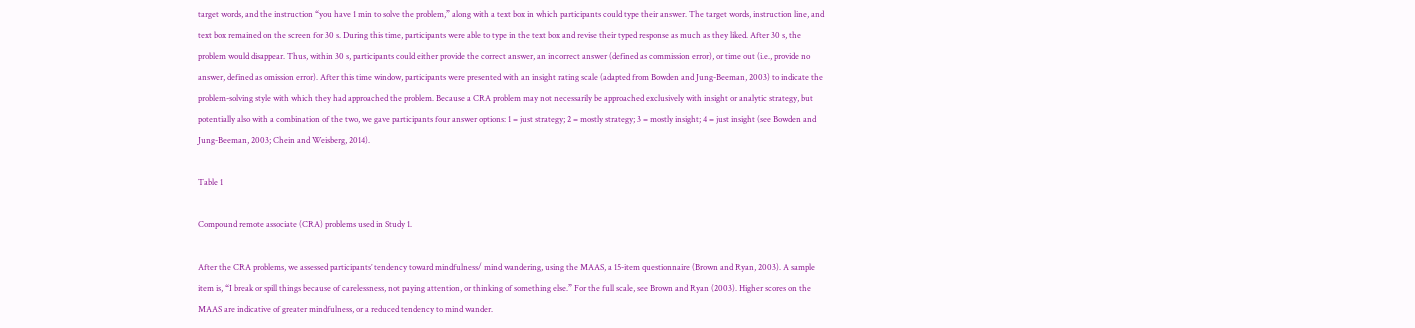target words, and the instruction “you have 1 min to solve the problem,” along with a text box in which participants could type their answer. The target words, instruction line, and text box remained on the screen for 30 s. During this time, participants were able to type in the text box and revise their typed response as much as they liked. After 30 s, the problem would disappear. Thus, within 30 s, participants could either provide the correct answer, an incorrect answer (defined as commission error), or time out (i.e., provide no answer, defined as omission error). After this time window, participants were presented with an insight rating scale (adapted from Bowden and Jung-Beeman, 2003) to indicate the problem-solving style with which they had approached the problem. Because a CRA problem may not necessarily be approached exclusively with insight or analytic strategy, but potentially also with a combination of the two, we gave participants four answer options: 1 = just strategy; 2 = mostly strategy; 3 = mostly insight; 4 = just insight (see Bowden and Jung-Beeman, 2003; Chein and Weisberg, 2014).

Table 1

Compound remote associate (CRA) problems used in Study 1.

After the CRA problems, we assessed participants’ tendency toward mindfulness/ mind wandering, using the MAAS, a 15-item questionnaire (Brown and Ryan, 2003). A sample item is, “I break or spill things because of carelessness, not paying attention, or thinking of something else.” For the full scale, see Brown and Ryan (2003). Higher scores on the MAAS are indicative of greater mindfulness, or a reduced tendency to mind wander.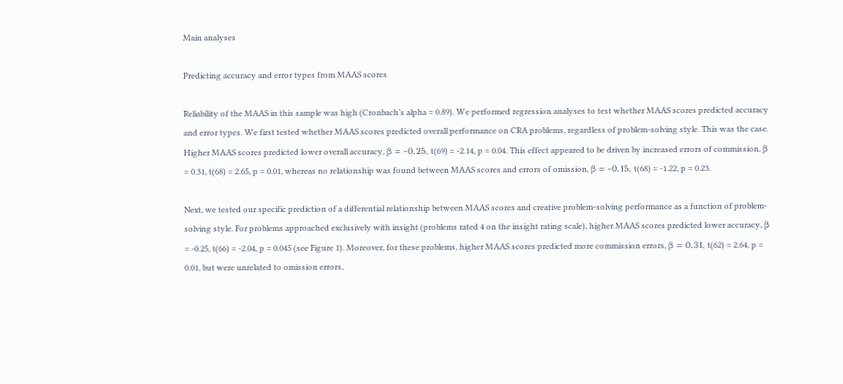Main analyses

Predicting accuracy and error types from MAAS scores

Reliability of the MAAS in this sample was high (Cronbach’s alpha = 0.89). We performed regression analyses to test whether MAAS scores predicted accuracy and error types. We first tested whether MAAS scores predicted overall performance on CRA problems, regardless of problem-solving style. This was the case. Higher MAAS scores predicted lower overall accuracy, β = -0.25, t(69) = -2.14, p = 0.04. This effect appeared to be driven by increased errors of commission, β = 0.31, t(68) = 2.65, p = 0.01, whereas no relationship was found between MAAS scores and errors of omission, β = -0.15, t(68) = -1.22, p = 0.23.

Next, we tested our specific prediction of a differential relationship between MAAS scores and creative problem-solving performance as a function of problem-solving style. For problems approached exclusively with insight (problems rated 4 on the insight rating scale), higher MAAS scores predicted lower accuracy, β = -0.25, t(66) = -2.04, p = 0.045 (see Figure 1). Moreover, for these problems, higher MAAS scores predicted more commission errors, β = 0.31, t(62) = 2.64, p = 0.01, but were unrelated to omission errors,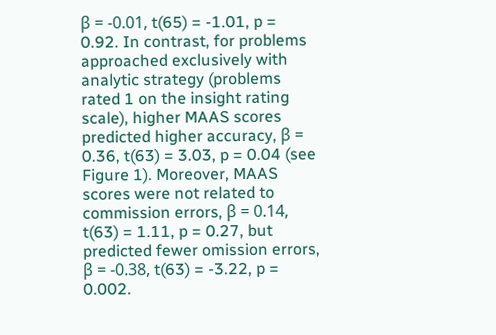β = -0.01, t(65) = -1.01, p = 0.92. In contrast, for problems approached exclusively with analytic strategy (problems rated 1 on the insight rating scale), higher MAAS scores predicted higher accuracy, β = 0.36, t(63) = 3.03, p = 0.04 (see Figure 1). Moreover, MAAS scores were not related to commission errors, β = 0.14, t(63) = 1.11, p = 0.27, but predicted fewer omission errors, β = -0.38, t(63) = -3.22, p = 0.002.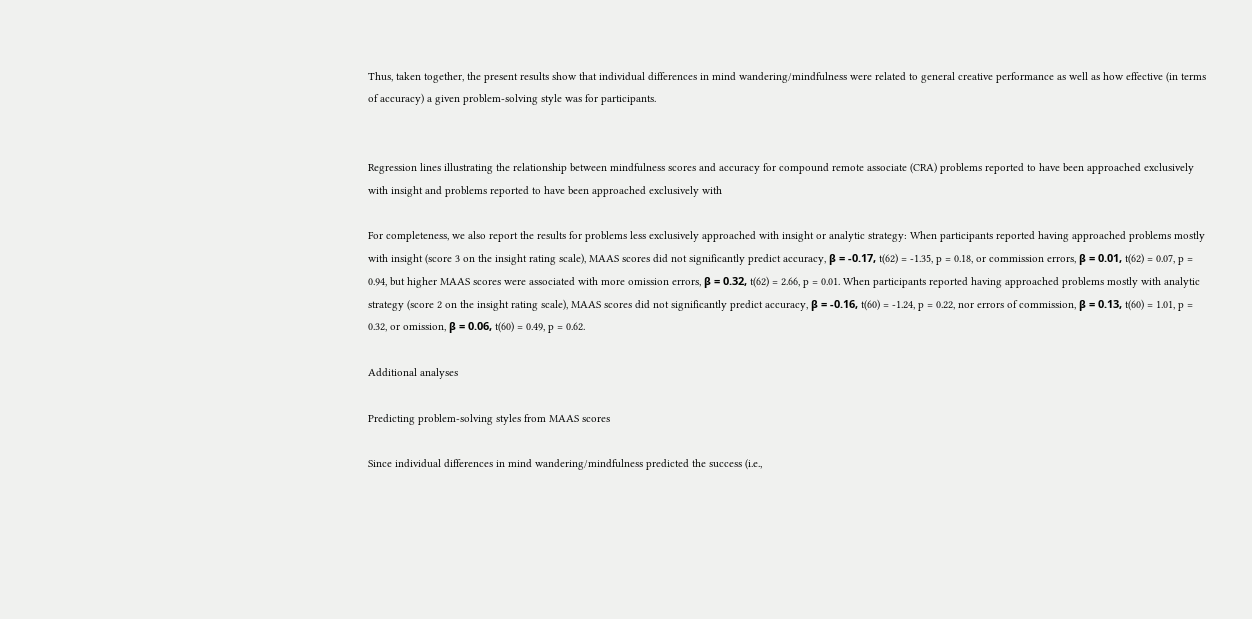Thus, taken together, the present results show that individual differences in mind wandering/mindfulness were related to general creative performance as well as how effective (in terms of accuracy) a given problem-solving style was for participants.


Regression lines illustrating the relationship between mindfulness scores and accuracy for compound remote associate (CRA) problems reported to have been approached exclusively with insight and problems reported to have been approached exclusively with

For completeness, we also report the results for problems less exclusively approached with insight or analytic strategy: When participants reported having approached problems mostly with insight (score 3 on the insight rating scale), MAAS scores did not significantly predict accuracy, β = -0.17, t(62) = -1.35, p = 0.18, or commission errors, β = 0.01, t(62) = 0.07, p = 0.94, but higher MAAS scores were associated with more omission errors, β = 0.32, t(62) = 2.66, p = 0.01. When participants reported having approached problems mostly with analytic strategy (score 2 on the insight rating scale), MAAS scores did not significantly predict accuracy, β = -0.16, t(60) = -1.24, p = 0.22, nor errors of commission, β = 0.13, t(60) = 1.01, p = 0.32, or omission, β = 0.06, t(60) = 0.49, p = 0.62.

Additional analyses

Predicting problem-solving styles from MAAS scores

Since individual differences in mind wandering/mindfulness predicted the success (i.e.,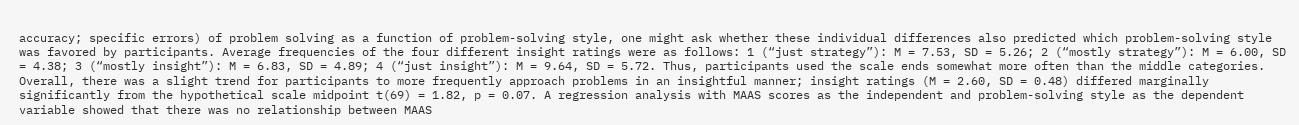accuracy; specific errors) of problem solving as a function of problem-solving style, one might ask whether these individual differences also predicted which problem-solving style was favored by participants. Average frequencies of the four different insight ratings were as follows: 1 (“just strategy”): M = 7.53, SD = 5.26; 2 (“mostly strategy”): M = 6.00, SD = 4.38; 3 (“mostly insight”): M = 6.83, SD = 4.89; 4 (“just insight”): M = 9.64, SD = 5.72. Thus, participants used the scale ends somewhat more often than the middle categories. Overall, there was a slight trend for participants to more frequently approach problems in an insightful manner; insight ratings (M = 2.60, SD = 0.48) differed marginally significantly from the hypothetical scale midpoint t(69) = 1.82, p = 0.07. A regression analysis with MAAS scores as the independent and problem-solving style as the dependent variable showed that there was no relationship between MAAS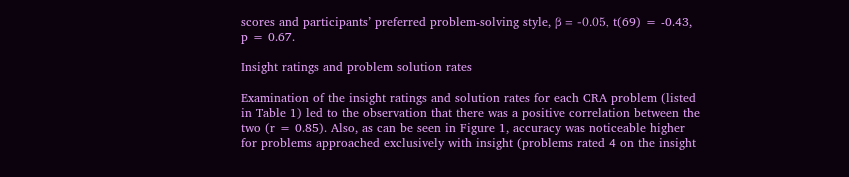scores and participants’ preferred problem-solving style, β = -0.05, t(69) = -0.43, p = 0.67.

Insight ratings and problem solution rates

Examination of the insight ratings and solution rates for each CRA problem (listed in Table 1) led to the observation that there was a positive correlation between the two (r = 0.85). Also, as can be seen in Figure 1, accuracy was noticeable higher for problems approached exclusively with insight (problems rated 4 on the insight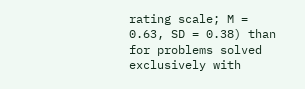rating scale; M = 0.63, SD = 0.38) than for problems solved exclusively with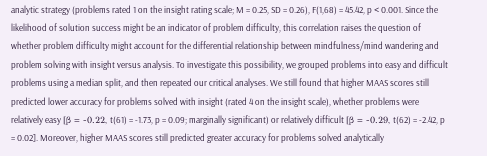analytic strategy (problems rated 1 on the insight rating scale; M = 0.25, SD = 0.26), F(1,68) = 45.42, p < 0.001. Since the likelihood of solution success might be an indicator of problem difficulty, this correlation raises the question of whether problem difficulty might account for the differential relationship between mindfulness/mind wandering and problem solving with insight versus analysis. To investigate this possibility, we grouped problems into easy and difficult problems using a median split, and then repeated our critical analyses. We still found that higher MAAS scores still predicted lower accuracy for problems solved with insight (rated 4 on the insight scale), whether problems were relatively easy [β = -0.22, t(61) = -1.73, p = 0.09; marginally significant) or relatively difficult [β = -0.29, t(62) = -2.42, p = 0.02]. Moreover, higher MAAS scores still predicted greater accuracy for problems solved analytically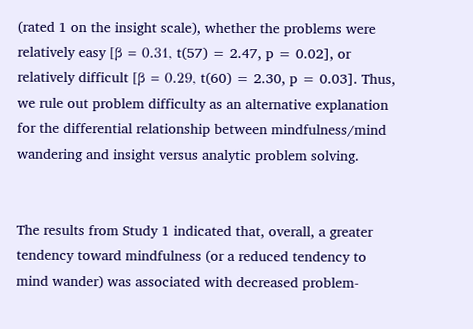(rated 1 on the insight scale), whether the problems were relatively easy [β = 0.31, t(57) = 2.47, p = 0.02], or relatively difficult [β = 0.29, t(60) = 2.30, p = 0.03]. Thus, we rule out problem difficulty as an alternative explanation for the differential relationship between mindfulness/mind wandering and insight versus analytic problem solving.


The results from Study 1 indicated that, overall, a greater tendency toward mindfulness (or a reduced tendency to mind wander) was associated with decreased problem-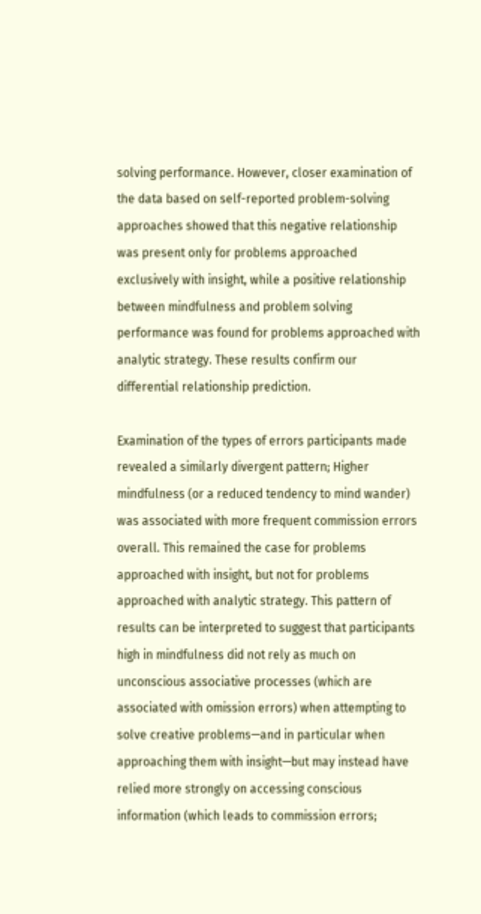solving performance. However, closer examination of the data based on self-reported problem-solving approaches showed that this negative relationship was present only for problems approached exclusively with insight, while a positive relationship between mindfulness and problem solving performance was found for problems approached with analytic strategy. These results confirm our differential relationship prediction.

Examination of the types of errors participants made revealed a similarly divergent pattern; Higher mindfulness (or a reduced tendency to mind wander) was associated with more frequent commission errors overall. This remained the case for problems approached with insight, but not for problems approached with analytic strategy. This pattern of results can be interpreted to suggest that participants high in mindfulness did not rely as much on unconscious associative processes (which are associated with omission errors) when attempting to solve creative problems—and in particular when approaching them with insight—but may instead have relied more strongly on accessing conscious information (which leads to commission errors;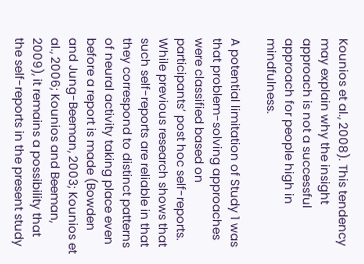Kounios et al., 2008). This tendency may explain why the insight approach is not a successful approach for people high in mindfulness.

A potential limitation of Study 1 was that problem-solving approaches were classified based on participants’ post hoc self-reports. While previous research shows that such self-reports are reliable in that they correspond to distinct patterns of neural activity taking place even before a report is made (Bowden and Jung-Beeman, 2003; Kounios et al., 2006; Kounios and Beeman, 2009), it remains a possibility that the self-reports in the present study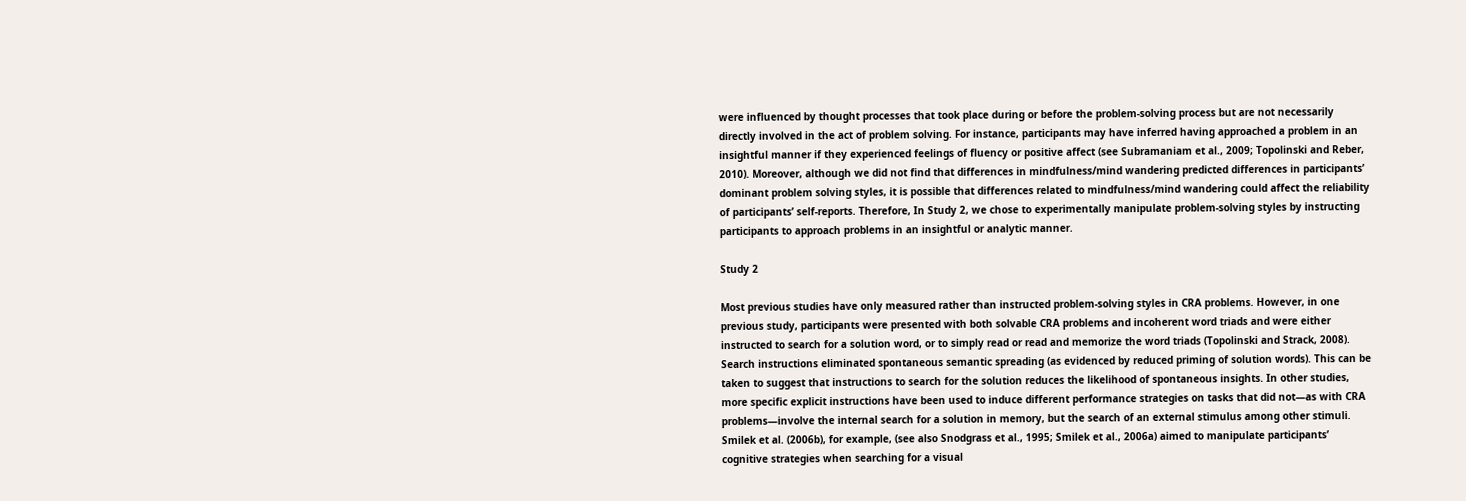were influenced by thought processes that took place during or before the problem-solving process but are not necessarily directly involved in the act of problem solving. For instance, participants may have inferred having approached a problem in an insightful manner if they experienced feelings of fluency or positive affect (see Subramaniam et al., 2009; Topolinski and Reber, 2010). Moreover, although we did not find that differences in mindfulness/mind wandering predicted differences in participants’ dominant problem solving styles, it is possible that differences related to mindfulness/mind wandering could affect the reliability of participants’ self-reports. Therefore, In Study 2, we chose to experimentally manipulate problem-solving styles by instructing participants to approach problems in an insightful or analytic manner.

Study 2

Most previous studies have only measured rather than instructed problem-solving styles in CRA problems. However, in one previous study, participants were presented with both solvable CRA problems and incoherent word triads and were either instructed to search for a solution word, or to simply read or read and memorize the word triads (Topolinski and Strack, 2008). Search instructions eliminated spontaneous semantic spreading (as evidenced by reduced priming of solution words). This can be taken to suggest that instructions to search for the solution reduces the likelihood of spontaneous insights. In other studies, more specific explicit instructions have been used to induce different performance strategies on tasks that did not—as with CRA problems—involve the internal search for a solution in memory, but the search of an external stimulus among other stimuli. Smilek et al. (2006b), for example, (see also Snodgrass et al., 1995; Smilek et al., 2006a) aimed to manipulate participants’ cognitive strategies when searching for a visual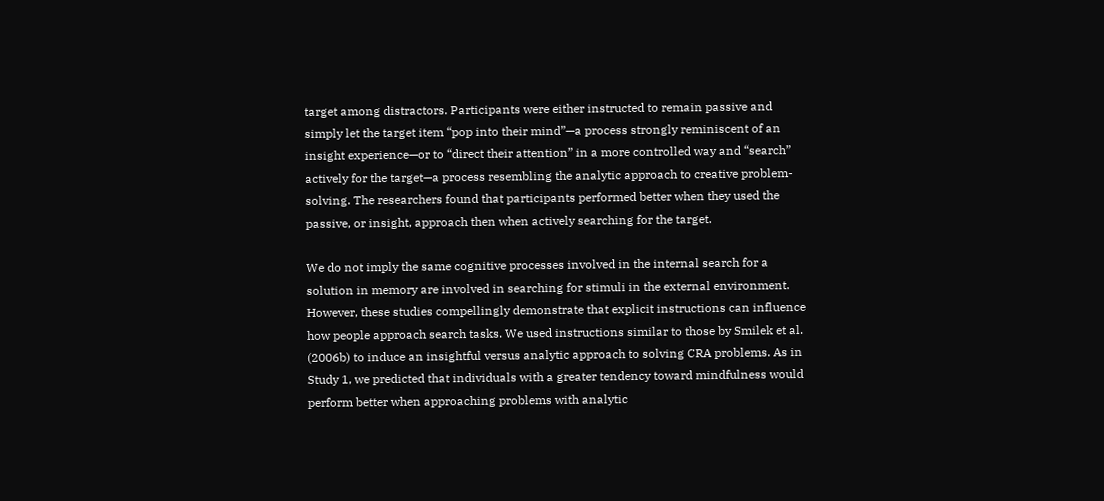target among distractors. Participants were either instructed to remain passive and simply let the target item “pop into their mind”—a process strongly reminiscent of an insight experience—or to “direct their attention” in a more controlled way and “search” actively for the target—a process resembling the analytic approach to creative problem-solving. The researchers found that participants performed better when they used the passive, or insight, approach then when actively searching for the target.

We do not imply the same cognitive processes involved in the internal search for a solution in memory are involved in searching for stimuli in the external environment. However, these studies compellingly demonstrate that explicit instructions can influence how people approach search tasks. We used instructions similar to those by Smilek et al. (2006b) to induce an insightful versus analytic approach to solving CRA problems. As in Study 1, we predicted that individuals with a greater tendency toward mindfulness would perform better when approaching problems with analytic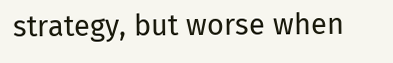strategy, but worse when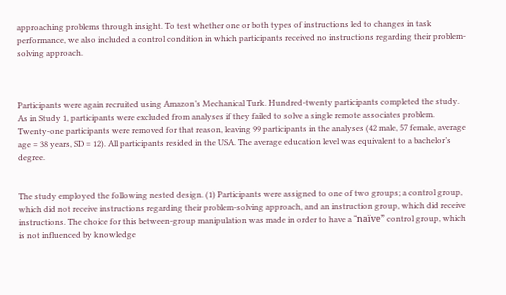approaching problems through insight. To test whether one or both types of instructions led to changes in task performance, we also included a control condition in which participants received no instructions regarding their problem-solving approach.



Participants were again recruited using Amazon’s Mechanical Turk. Hundred-twenty participants completed the study. As in Study 1, participants were excluded from analyses if they failed to solve a single remote associates problem. Twenty-one participants were removed for that reason, leaving 99 participants in the analyses (42 male, 57 female, average age = 38 years, SD = 12). All participants resided in the USA. The average education level was equivalent to a bachelor’s degree.


The study employed the following nested design. (1) Participants were assigned to one of two groups; a control group, which did not receive instructions regarding their problem-solving approach, and an instruction group, which did receive instructions. The choice for this between-group manipulation was made in order to have a “naïve” control group, which is not influenced by knowledge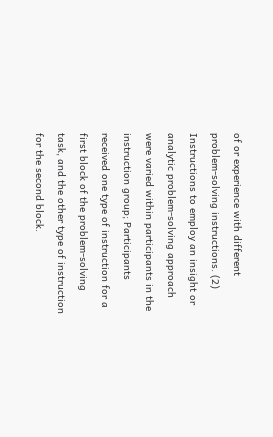of or experience with different problem-solving instructions. (2) Instructions to employ an insight or analytic problem-solving approach were varied within participants in the instruction group; Participants received one type of instruction for a first block of the problem-solving task, and the other type of instruction for the second block.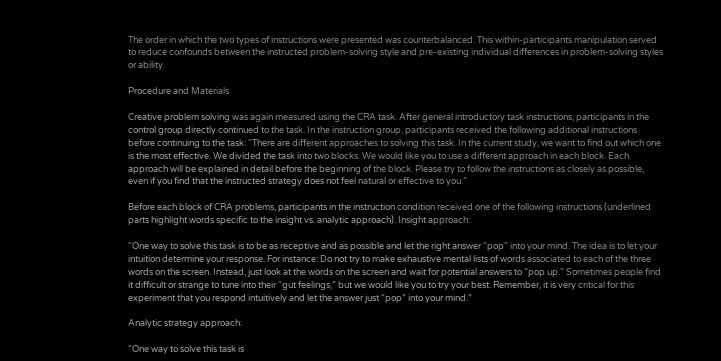The order in which the two types of instructions were presented was counterbalanced. This within-participants manipulation served to reduce confounds between the instructed problem-solving style and pre-existing individual differences in problem-solving styles or ability.

Procedure and Materials

Creative problem solving was again measured using the CRA task. After general introductory task instructions, participants in the control group directly continued to the task. In the instruction group, participants received the following additional instructions before continuing to the task: “There are different approaches to solving this task. In the current study, we want to find out which one is the most effective. We divided the task into two blocks. We would like you to use a different approach in each block. Each approach will be explained in detail before the beginning of the block. Please try to follow the instructions as closely as possible, even if you find that the instructed strategy does not feel natural or effective to you.”

Before each block of CRA problems, participants in the instruction condition received one of the following instructions (underlined parts highlight words specific to the insight vs. analytic approach). Insight approach:

“One way to solve this task is to be as receptive and as possible and let the right answer “pop” into your mind. The idea is to let your intuition determine your response. For instance: Do not try to make exhaustive mental lists of words associated to each of the three words on the screen. Instead, just look at the words on the screen and wait for potential answers to “pop up.” Sometimes people find it difficult or strange to tune into their “gut feelings,” but we would like you to try your best. Remember, it is very critical for this experiment that you respond intuitively and let the answer just “pop” into your mind.”

Analytic strategy approach:

“One way to solve this task is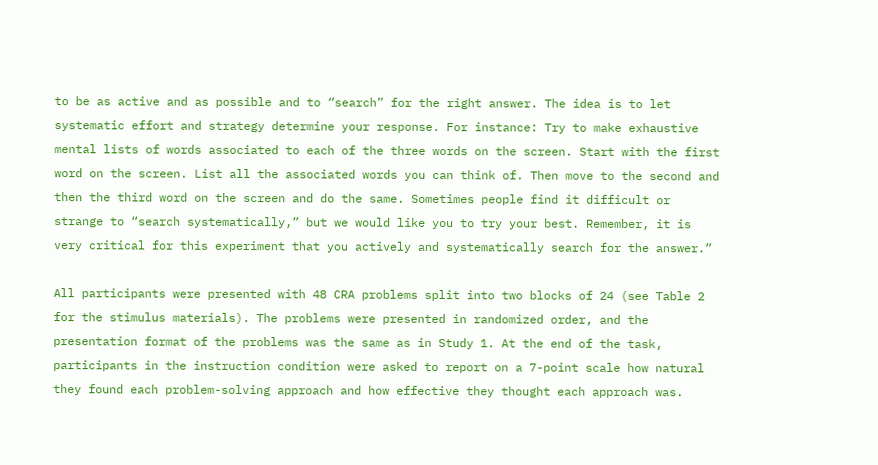to be as active and as possible and to “search” for the right answer. The idea is to let systematic effort and strategy determine your response. For instance: Try to make exhaustive mental lists of words associated to each of the three words on the screen. Start with the first word on the screen. List all the associated words you can think of. Then move to the second and then the third word on the screen and do the same. Sometimes people find it difficult or strange to “search systematically,” but we would like you to try your best. Remember, it is very critical for this experiment that you actively and systematically search for the answer.”

All participants were presented with 48 CRA problems split into two blocks of 24 (see Table 2 for the stimulus materials). The problems were presented in randomized order, and the presentation format of the problems was the same as in Study 1. At the end of the task, participants in the instruction condition were asked to report on a 7-point scale how natural they found each problem-solving approach and how effective they thought each approach was.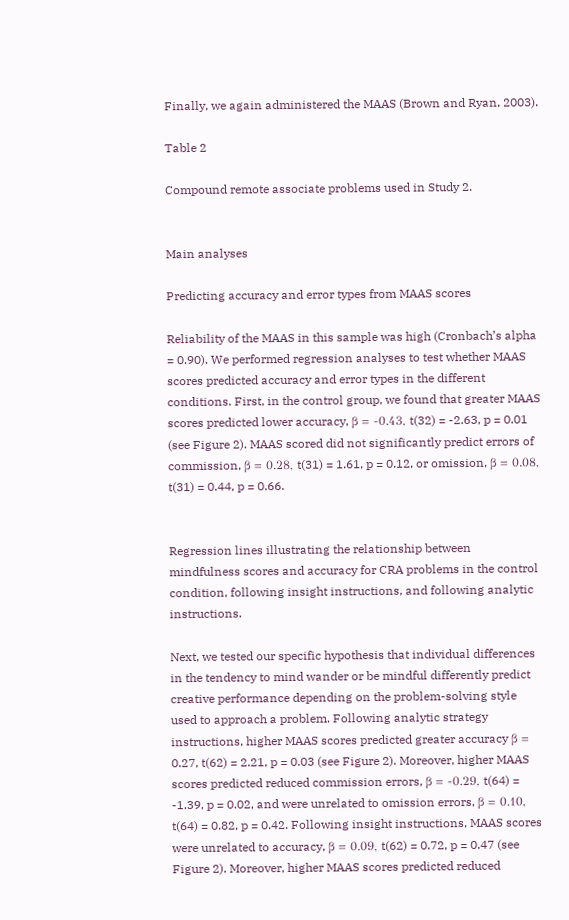Finally, we again administered the MAAS (Brown and Ryan, 2003).

Table 2

Compound remote associate problems used in Study 2.


Main analyses

Predicting accuracy and error types from MAAS scores

Reliability of the MAAS in this sample was high (Cronbach’s alpha = 0.90). We performed regression analyses to test whether MAAS scores predicted accuracy and error types in the different conditions. First, in the control group, we found that greater MAAS scores predicted lower accuracy, β = -0.43, t(32) = -2.63, p = 0.01 (see Figure 2). MAAS scored did not significantly predict errors of commission, β = 0.28, t(31) = 1.61, p = 0.12, or omission, β = 0.08, t(31) = 0.44, p = 0.66.


Regression lines illustrating the relationship between mindfulness scores and accuracy for CRA problems in the control condition, following insight instructions, and following analytic instructions.

Next, we tested our specific hypothesis that individual differences in the tendency to mind wander or be mindful differently predict creative performance depending on the problem-solving style used to approach a problem. Following analytic strategy instructions, higher MAAS scores predicted greater accuracy β = 0.27, t(62) = 2.21, p = 0.03 (see Figure 2). Moreover, higher MAAS scores predicted reduced commission errors, β = -0.29, t(64) = -1.39, p = 0.02, and were unrelated to omission errors, β = 0.10, t(64) = 0.82, p = 0.42. Following insight instructions, MAAS scores were unrelated to accuracy, β = 0.09, t(62) = 0.72, p = 0.47 (see Figure 2). Moreover, higher MAAS scores predicted reduced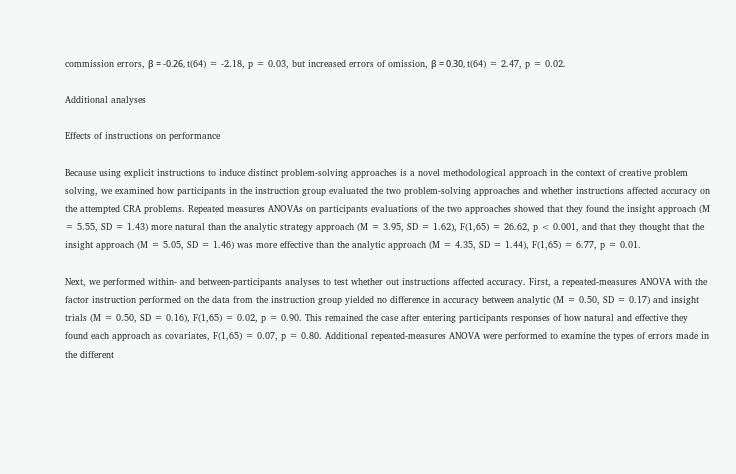commission errors, β = -0.26, t(64) = -2.18, p = 0.03, but increased errors of omission, β = 0.30, t(64) = 2.47, p = 0.02.

Additional analyses

Effects of instructions on performance

Because using explicit instructions to induce distinct problem-solving approaches is a novel methodological approach in the context of creative problem solving, we examined how participants in the instruction group evaluated the two problem-solving approaches and whether instructions affected accuracy on the attempted CRA problems. Repeated measures ANOVAs on participants evaluations of the two approaches showed that they found the insight approach (M = 5.55, SD = 1.43) more natural than the analytic strategy approach (M = 3.95, SD = 1.62), F(1,65) = 26.62, p < 0.001, and that they thought that the insight approach (M = 5.05, SD = 1.46) was more effective than the analytic approach (M = 4.35, SD = 1.44), F(1,65) = 6.77, p = 0.01.

Next, we performed within- and between-participants analyses to test whether out instructions affected accuracy. First, a repeated-measures ANOVA with the factor instruction performed on the data from the instruction group yielded no difference in accuracy between analytic (M = 0.50, SD = 0.17) and insight trials (M = 0.50, SD = 0.16), F(1,65) = 0.02, p = 0.90. This remained the case after entering participants responses of how natural and effective they found each approach as covariates, F(1,65) = 0.07, p = 0.80. Additional repeated-measures ANOVA were performed to examine the types of errors made in the different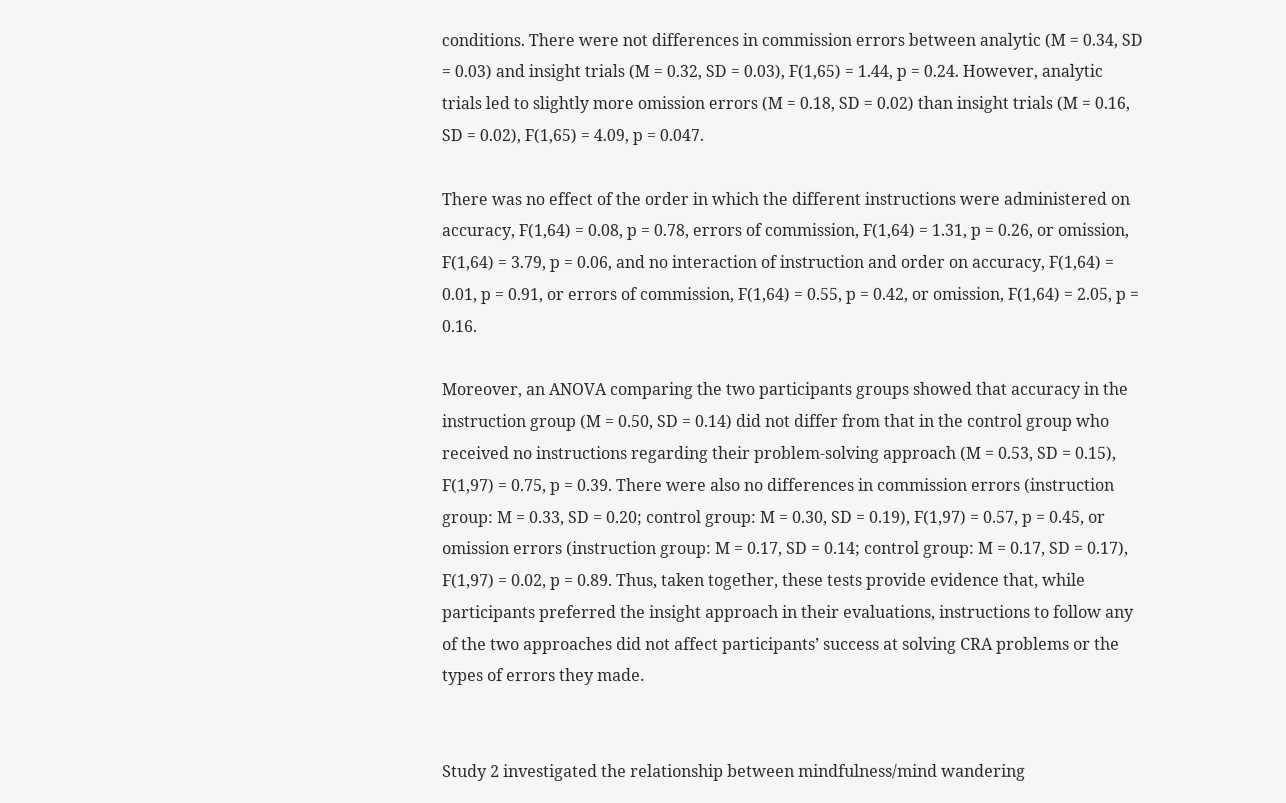conditions. There were not differences in commission errors between analytic (M = 0.34, SD = 0.03) and insight trials (M = 0.32, SD = 0.03), F(1,65) = 1.44, p = 0.24. However, analytic trials led to slightly more omission errors (M = 0.18, SD = 0.02) than insight trials (M = 0.16, SD = 0.02), F(1,65) = 4.09, p = 0.047.

There was no effect of the order in which the different instructions were administered on accuracy, F(1,64) = 0.08, p = 0.78, errors of commission, F(1,64) = 1.31, p = 0.26, or omission, F(1,64) = 3.79, p = 0.06, and no interaction of instruction and order on accuracy, F(1,64) = 0.01, p = 0.91, or errors of commission, F(1,64) = 0.55, p = 0.42, or omission, F(1,64) = 2.05, p = 0.16.

Moreover, an ANOVA comparing the two participants groups showed that accuracy in the instruction group (M = 0.50, SD = 0.14) did not differ from that in the control group who received no instructions regarding their problem-solving approach (M = 0.53, SD = 0.15), F(1,97) = 0.75, p = 0.39. There were also no differences in commission errors (instruction group: M = 0.33, SD = 0.20; control group: M = 0.30, SD = 0.19), F(1,97) = 0.57, p = 0.45, or omission errors (instruction group: M = 0.17, SD = 0.14; control group: M = 0.17, SD = 0.17), F(1,97) = 0.02, p = 0.89. Thus, taken together, these tests provide evidence that, while participants preferred the insight approach in their evaluations, instructions to follow any of the two approaches did not affect participants’ success at solving CRA problems or the types of errors they made.


Study 2 investigated the relationship between mindfulness/mind wandering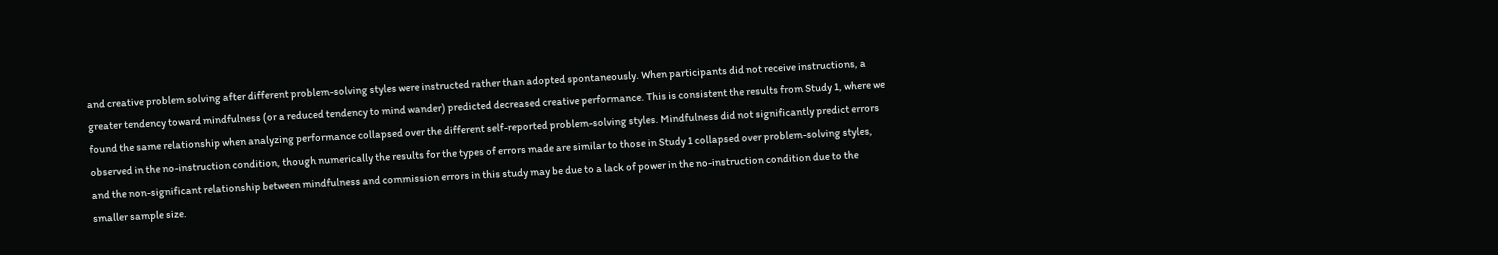and creative problem solving after different problem-solving styles were instructed rather than adopted spontaneously. When participants did not receive instructions, a greater tendency toward mindfulness (or a reduced tendency to mind wander) predicted decreased creative performance. This is consistent the results from Study 1, where we found the same relationship when analyzing performance collapsed over the different self-reported problem-solving styles. Mindfulness did not significantly predict errors observed in the no-instruction condition, though numerically the results for the types of errors made are similar to those in Study 1 collapsed over problem-solving styles, and the non-significant relationship between mindfulness and commission errors in this study may be due to a lack of power in the no-instruction condition due to the smaller sample size.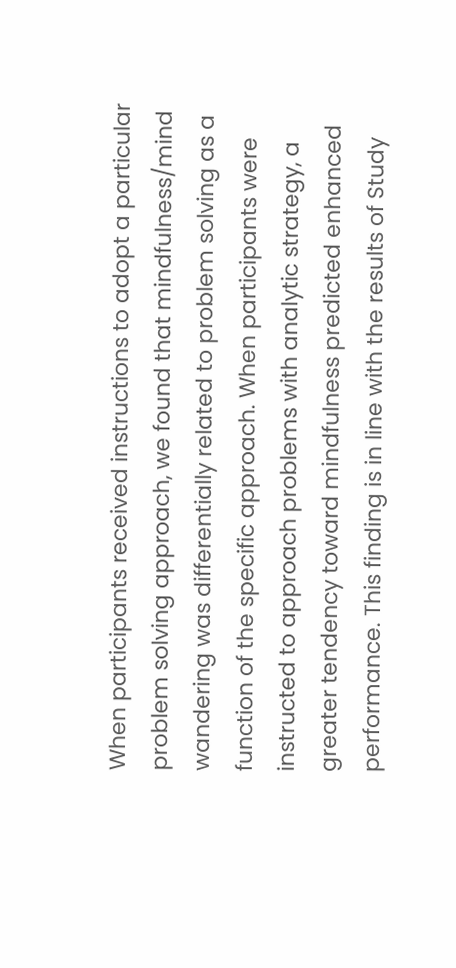When participants received instructions to adopt a particular problem solving approach, we found that mindfulness/mind wandering was differentially related to problem solving as a function of the specific approach. When participants were instructed to approach problems with analytic strategy, a greater tendency toward mindfulness predicted enhanced performance. This finding is in line with the results of Study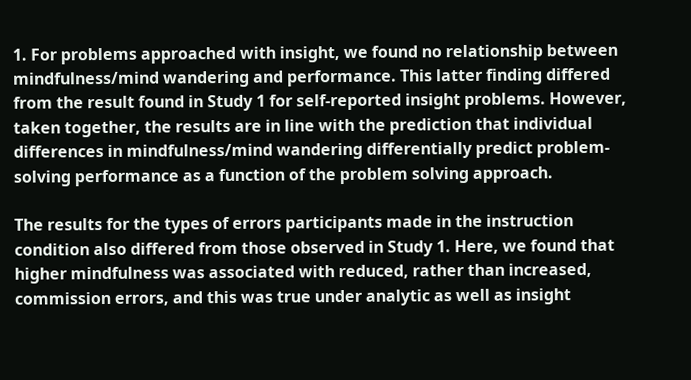1. For problems approached with insight, we found no relationship between mindfulness/mind wandering and performance. This latter finding differed from the result found in Study 1 for self-reported insight problems. However, taken together, the results are in line with the prediction that individual differences in mindfulness/mind wandering differentially predict problem-solving performance as a function of the problem solving approach.

The results for the types of errors participants made in the instruction condition also differed from those observed in Study 1. Here, we found that higher mindfulness was associated with reduced, rather than increased, commission errors, and this was true under analytic as well as insight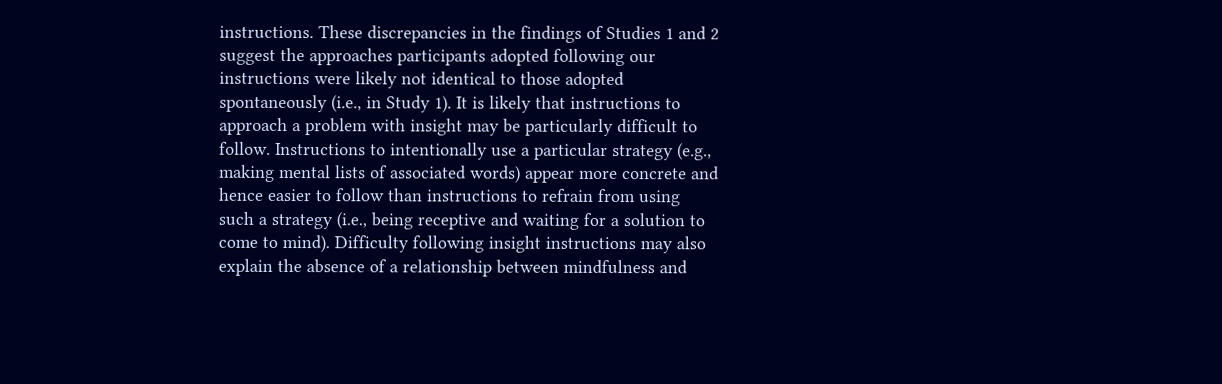instructions. These discrepancies in the findings of Studies 1 and 2 suggest the approaches participants adopted following our instructions were likely not identical to those adopted spontaneously (i.e., in Study 1). It is likely that instructions to approach a problem with insight may be particularly difficult to follow. Instructions to intentionally use a particular strategy (e.g., making mental lists of associated words) appear more concrete and hence easier to follow than instructions to refrain from using such a strategy (i.e., being receptive and waiting for a solution to come to mind). Difficulty following insight instructions may also explain the absence of a relationship between mindfulness and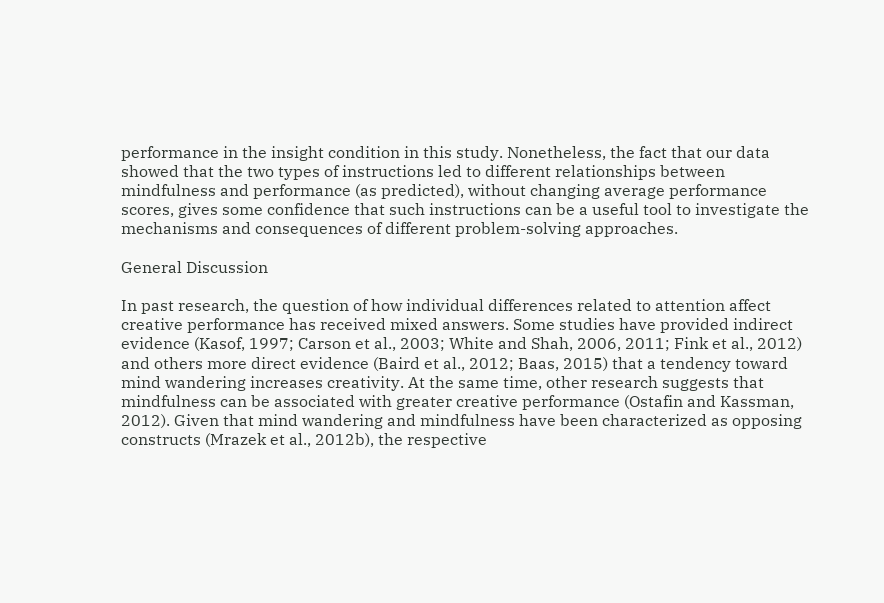performance in the insight condition in this study. Nonetheless, the fact that our data showed that the two types of instructions led to different relationships between mindfulness and performance (as predicted), without changing average performance scores, gives some confidence that such instructions can be a useful tool to investigate the mechanisms and consequences of different problem-solving approaches.

General Discussion

In past research, the question of how individual differences related to attention affect creative performance has received mixed answers. Some studies have provided indirect evidence (Kasof, 1997; Carson et al., 2003; White and Shah, 2006, 2011; Fink et al., 2012) and others more direct evidence (Baird et al., 2012; Baas, 2015) that a tendency toward mind wandering increases creativity. At the same time, other research suggests that mindfulness can be associated with greater creative performance (Ostafin and Kassman, 2012). Given that mind wandering and mindfulness have been characterized as opposing constructs (Mrazek et al., 2012b), the respective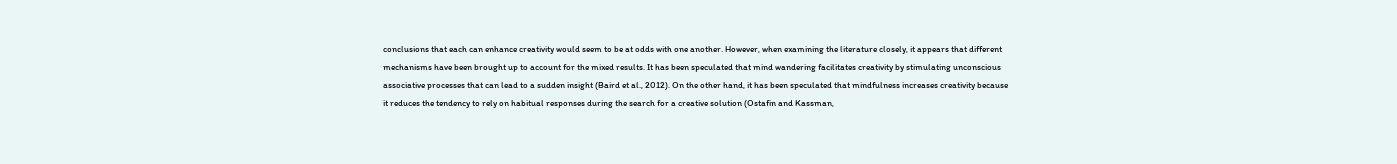conclusions that each can enhance creativity would seem to be at odds with one another. However, when examining the literature closely, it appears that different mechanisms have been brought up to account for the mixed results. It has been speculated that mind wandering facilitates creativity by stimulating unconscious associative processes that can lead to a sudden insight (Baird et al., 2012). On the other hand, it has been speculated that mindfulness increases creativity because it reduces the tendency to rely on habitual responses during the search for a creative solution (Ostafin and Kassman,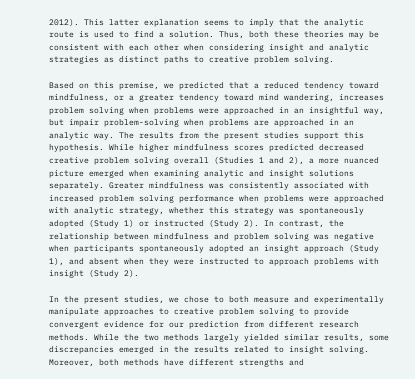2012). This latter explanation seems to imply that the analytic route is used to find a solution. Thus, both these theories may be consistent with each other when considering insight and analytic strategies as distinct paths to creative problem solving.

Based on this premise, we predicted that a reduced tendency toward mindfulness, or a greater tendency toward mind wandering, increases problem solving when problems were approached in an insightful way, but impair problem-solving when problems are approached in an analytic way. The results from the present studies support this hypothesis. While higher mindfulness scores predicted decreased creative problem solving overall (Studies 1 and 2), a more nuanced picture emerged when examining analytic and insight solutions separately. Greater mindfulness was consistently associated with increased problem solving performance when problems were approached with analytic strategy, whether this strategy was spontaneously adopted (Study 1) or instructed (Study 2). In contrast, the relationship between mindfulness and problem solving was negative when participants spontaneously adopted an insight approach (Study 1), and absent when they were instructed to approach problems with insight (Study 2).

In the present studies, we chose to both measure and experimentally manipulate approaches to creative problem solving to provide convergent evidence for our prediction from different research methods. While the two methods largely yielded similar results, some discrepancies emerged in the results related to insight solving. Moreover, both methods have different strengths and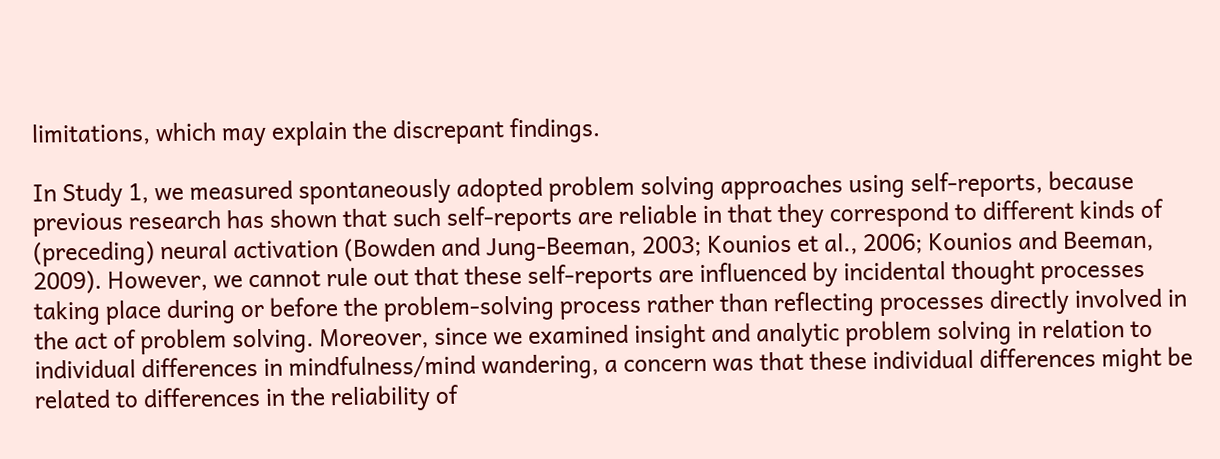limitations, which may explain the discrepant findings.

In Study 1, we measured spontaneously adopted problem solving approaches using self-reports, because previous research has shown that such self-reports are reliable in that they correspond to different kinds of (preceding) neural activation (Bowden and Jung-Beeman, 2003; Kounios et al., 2006; Kounios and Beeman, 2009). However, we cannot rule out that these self-reports are influenced by incidental thought processes taking place during or before the problem-solving process rather than reflecting processes directly involved in the act of problem solving. Moreover, since we examined insight and analytic problem solving in relation to individual differences in mindfulness/mind wandering, a concern was that these individual differences might be related to differences in the reliability of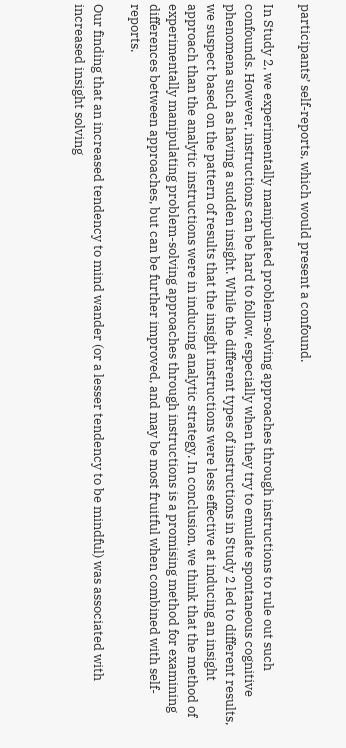participants’ self-reports, which would present a confound.

In Study 2, we experimentally manipulated problem-solving approaches through instructions to rule out such confounds. However, instructions can be hard to follow, especially when they try to emulate spontaneous cognitive phenomena such as having a sudden insight. While the different types of instructions in Study 2 led to different results, we suspect based on the pattern of results that the insight instructions were less effective at inducing an insight approach than the analytic instructions were in inducing analytic strategy. In conclusion, we think that the method of experimentally manipulating problem-solving approaches through instructions is a promising method for examining differences between approaches, but can be further improved, and may be most fruitful when combined with self-reports.

Our finding that an increased tendency to mind wander (or a lesser tendency to be mindful) was associated with increased insight solving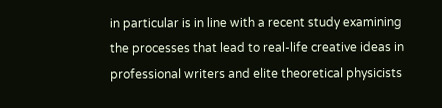in particular is in line with a recent study examining the processes that lead to real-life creative ideas in professional writers and elite theoretical physicists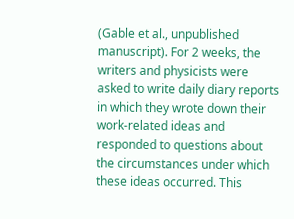(Gable et al., unpublished manuscript). For 2 weeks, the writers and physicists were asked to write daily diary reports in which they wrote down their work-related ideas and responded to questions about the circumstances under which these ideas occurred. This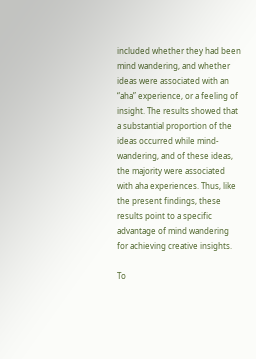included whether they had been mind wandering, and whether ideas were associated with an “aha” experience, or a feeling of insight. The results showed that a substantial proportion of the ideas occurred while mind-wandering, and of these ideas, the majority were associated with aha experiences. Thus, like the present findings, these results point to a specific advantage of mind wandering for achieving creative insights.

To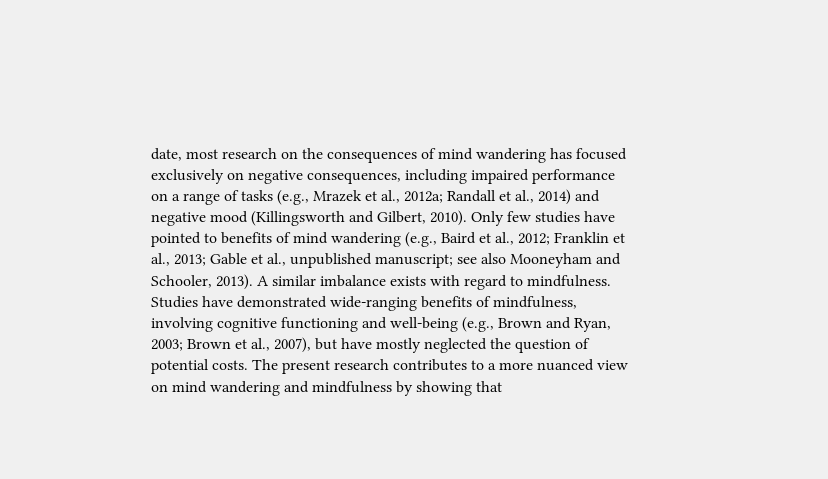date, most research on the consequences of mind wandering has focused exclusively on negative consequences, including impaired performance on a range of tasks (e.g., Mrazek et al., 2012a; Randall et al., 2014) and negative mood (Killingsworth and Gilbert, 2010). Only few studies have pointed to benefits of mind wandering (e.g., Baird et al., 2012; Franklin et al., 2013; Gable et al., unpublished manuscript; see also Mooneyham and Schooler, 2013). A similar imbalance exists with regard to mindfulness. Studies have demonstrated wide-ranging benefits of mindfulness, involving cognitive functioning and well-being (e.g., Brown and Ryan, 2003; Brown et al., 2007), but have mostly neglected the question of potential costs. The present research contributes to a more nuanced view on mind wandering and mindfulness by showing that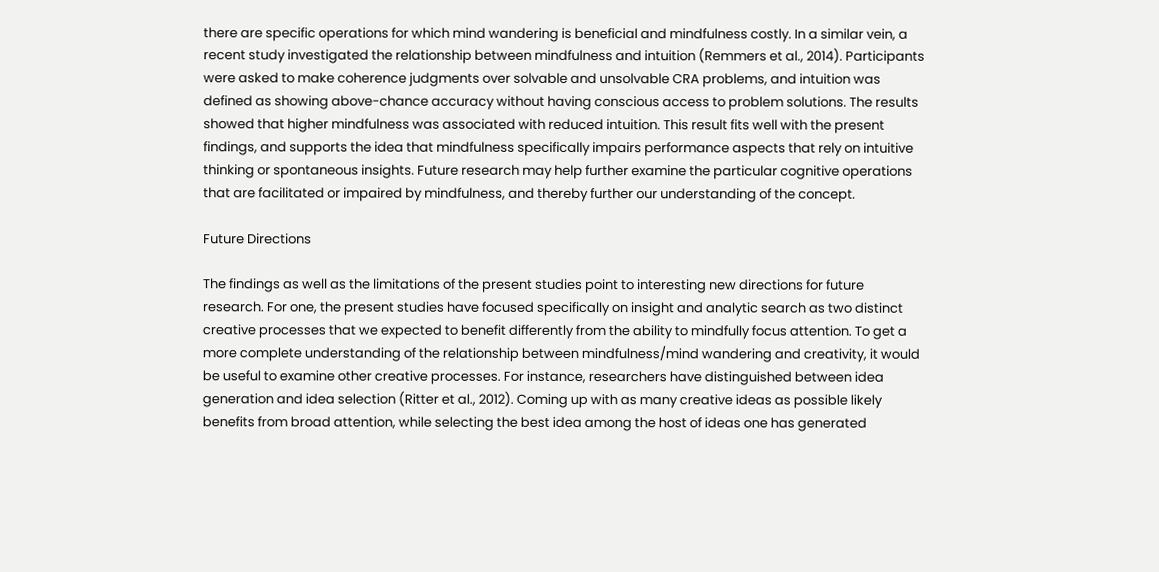there are specific operations for which mind wandering is beneficial and mindfulness costly. In a similar vein, a recent study investigated the relationship between mindfulness and intuition (Remmers et al., 2014). Participants were asked to make coherence judgments over solvable and unsolvable CRA problems, and intuition was defined as showing above-chance accuracy without having conscious access to problem solutions. The results showed that higher mindfulness was associated with reduced intuition. This result fits well with the present findings, and supports the idea that mindfulness specifically impairs performance aspects that rely on intuitive thinking or spontaneous insights. Future research may help further examine the particular cognitive operations that are facilitated or impaired by mindfulness, and thereby further our understanding of the concept.

Future Directions

The findings as well as the limitations of the present studies point to interesting new directions for future research. For one, the present studies have focused specifically on insight and analytic search as two distinct creative processes that we expected to benefit differently from the ability to mindfully focus attention. To get a more complete understanding of the relationship between mindfulness/mind wandering and creativity, it would be useful to examine other creative processes. For instance, researchers have distinguished between idea generation and idea selection (Ritter et al., 2012). Coming up with as many creative ideas as possible likely benefits from broad attention, while selecting the best idea among the host of ideas one has generated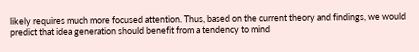likely requires much more focused attention. Thus, based on the current theory and findings, we would predict that idea generation should benefit from a tendency to mind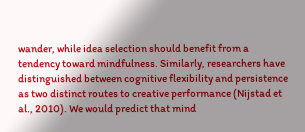wander, while idea selection should benefit from a tendency toward mindfulness. Similarly, researchers have distinguished between cognitive flexibility and persistence as two distinct routes to creative performance (Nijstad et al., 2010). We would predict that mind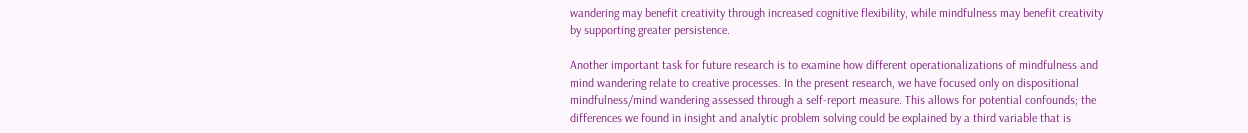wandering may benefit creativity through increased cognitive flexibility, while mindfulness may benefit creativity by supporting greater persistence.

Another important task for future research is to examine how different operationalizations of mindfulness and mind wandering relate to creative processes. In the present research, we have focused only on dispositional mindfulness/mind wandering assessed through a self-report measure. This allows for potential confounds; the differences we found in insight and analytic problem solving could be explained by a third variable that is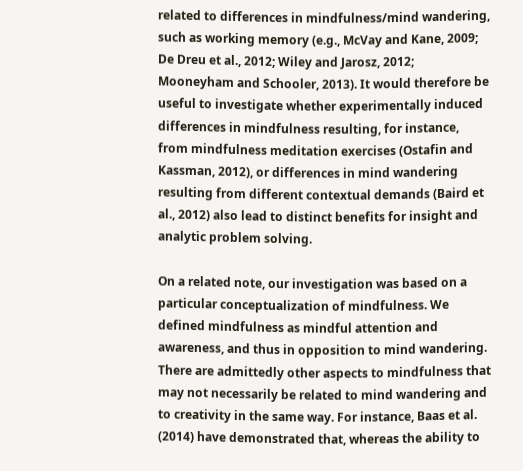related to differences in mindfulness/mind wandering, such as working memory (e.g., McVay and Kane, 2009; De Dreu et al., 2012; Wiley and Jarosz, 2012; Mooneyham and Schooler, 2013). It would therefore be useful to investigate whether experimentally induced differences in mindfulness resulting, for instance, from mindfulness meditation exercises (Ostafin and Kassman, 2012), or differences in mind wandering resulting from different contextual demands (Baird et al., 2012) also lead to distinct benefits for insight and analytic problem solving.

On a related note, our investigation was based on a particular conceptualization of mindfulness. We defined mindfulness as mindful attention and awareness, and thus in opposition to mind wandering. There are admittedly other aspects to mindfulness that may not necessarily be related to mind wandering and to creativity in the same way. For instance, Baas et al. (2014) have demonstrated that, whereas the ability to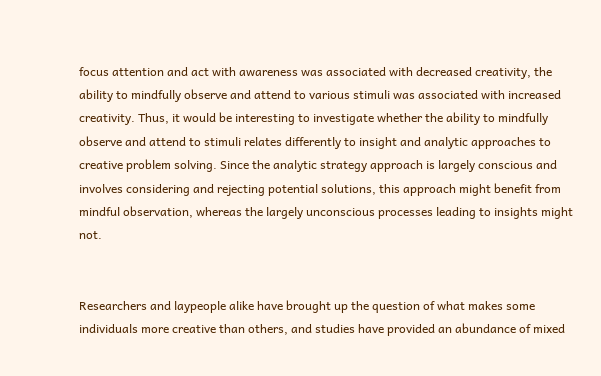focus attention and act with awareness was associated with decreased creativity, the ability to mindfully observe and attend to various stimuli was associated with increased creativity. Thus, it would be interesting to investigate whether the ability to mindfully observe and attend to stimuli relates differently to insight and analytic approaches to creative problem solving. Since the analytic strategy approach is largely conscious and involves considering and rejecting potential solutions, this approach might benefit from mindful observation, whereas the largely unconscious processes leading to insights might not.


Researchers and laypeople alike have brought up the question of what makes some individuals more creative than others, and studies have provided an abundance of mixed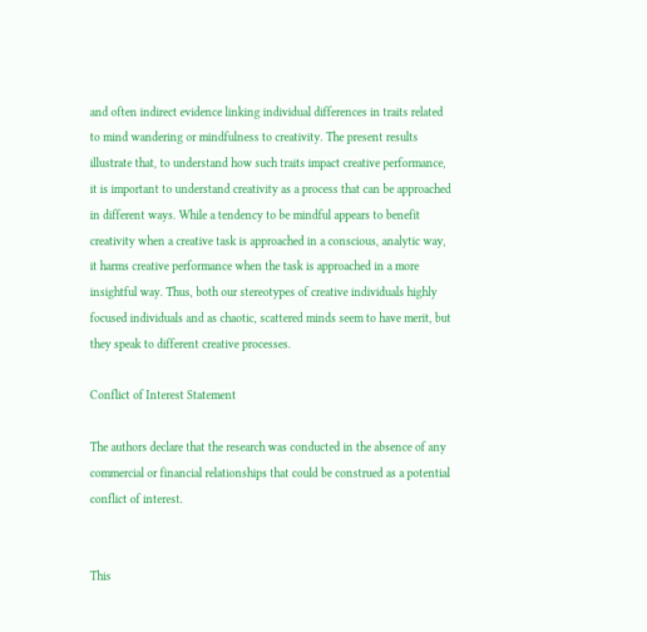and often indirect evidence linking individual differences in traits related to mind wandering or mindfulness to creativity. The present results illustrate that, to understand how such traits impact creative performance, it is important to understand creativity as a process that can be approached in different ways. While a tendency to be mindful appears to benefit creativity when a creative task is approached in a conscious, analytic way, it harms creative performance when the task is approached in a more insightful way. Thus, both our stereotypes of creative individuals highly focused individuals and as chaotic, scattered minds seem to have merit, but they speak to different creative processes.

Conflict of Interest Statement

The authors declare that the research was conducted in the absence of any commercial or financial relationships that could be construed as a potential conflict of interest.


This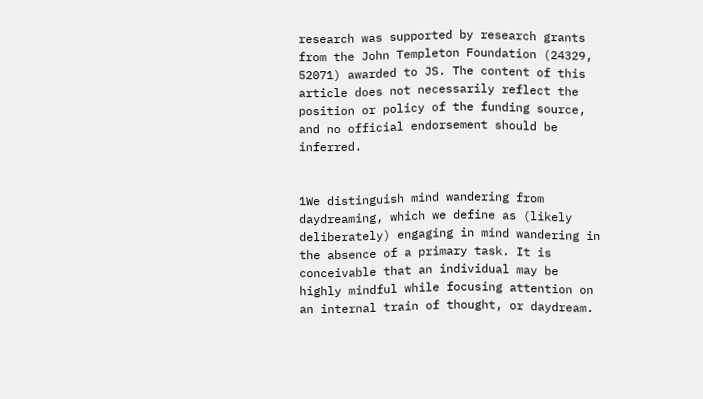research was supported by research grants from the John Templeton Foundation (24329, 52071) awarded to JS. The content of this article does not necessarily reflect the position or policy of the funding source, and no official endorsement should be inferred.


1We distinguish mind wandering from daydreaming, which we define as (likely deliberately) engaging in mind wandering in the absence of a primary task. It is conceivable that an individual may be highly mindful while focusing attention on an internal train of thought, or daydream.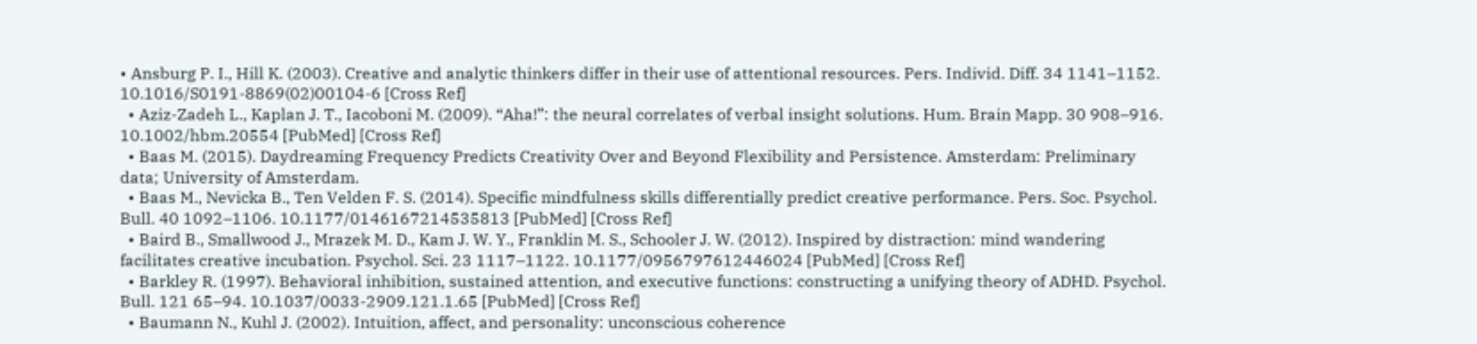• Ansburg P. I., Hill K. (2003). Creative and analytic thinkers differ in their use of attentional resources. Pers. Individ. Diff. 34 1141–1152. 10.1016/S0191-8869(02)00104-6 [Cross Ref]
  • Aziz-Zadeh L., Kaplan J. T., Iacoboni M. (2009). “Aha!”: the neural correlates of verbal insight solutions. Hum. Brain Mapp. 30 908–916. 10.1002/hbm.20554 [PubMed] [Cross Ref]
  • Baas M. (2015). Daydreaming Frequency Predicts Creativity Over and Beyond Flexibility and Persistence. Amsterdam: Preliminary data; University of Amsterdam.
  • Baas M., Nevicka B., Ten Velden F. S. (2014). Specific mindfulness skills differentially predict creative performance. Pers. Soc. Psychol. Bull. 40 1092–1106. 10.1177/0146167214535813 [PubMed] [Cross Ref]
  • Baird B., Smallwood J., Mrazek M. D., Kam J. W. Y., Franklin M. S., Schooler J. W. (2012). Inspired by distraction: mind wandering facilitates creative incubation. Psychol. Sci. 23 1117–1122. 10.1177/0956797612446024 [PubMed] [Cross Ref]
  • Barkley R. (1997). Behavioral inhibition, sustained attention, and executive functions: constructing a unifying theory of ADHD. Psychol. Bull. 121 65–94. 10.1037/0033-2909.121.1.65 [PubMed] [Cross Ref]
  • Baumann N., Kuhl J. (2002). Intuition, affect, and personality: unconscious coherence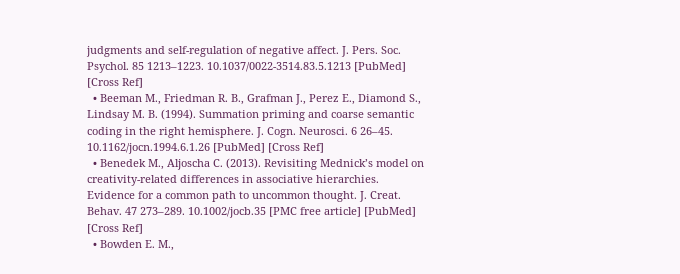judgments and self-regulation of negative affect. J. Pers. Soc. Psychol. 85 1213–1223. 10.1037/0022-3514.83.5.1213 [PubMed] [Cross Ref]
  • Beeman M., Friedman R. B., Grafman J., Perez E., Diamond S., Lindsay M. B. (1994). Summation priming and coarse semantic coding in the right hemisphere. J. Cogn. Neurosci. 6 26–45. 10.1162/jocn.1994.6.1.26 [PubMed] [Cross Ref]
  • Benedek M., Aljoscha C. (2013). Revisiting Mednick’s model on creativity-related differences in associative hierarchies. Evidence for a common path to uncommon thought. J. Creat. Behav. 47 273–289. 10.1002/jocb.35 [PMC free article] [PubMed] [Cross Ref]
  • Bowden E. M.,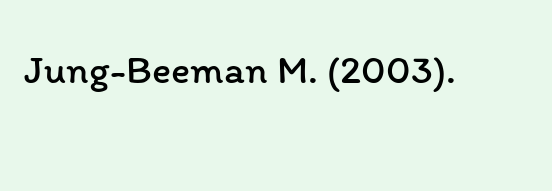Jung-Beeman M. (2003).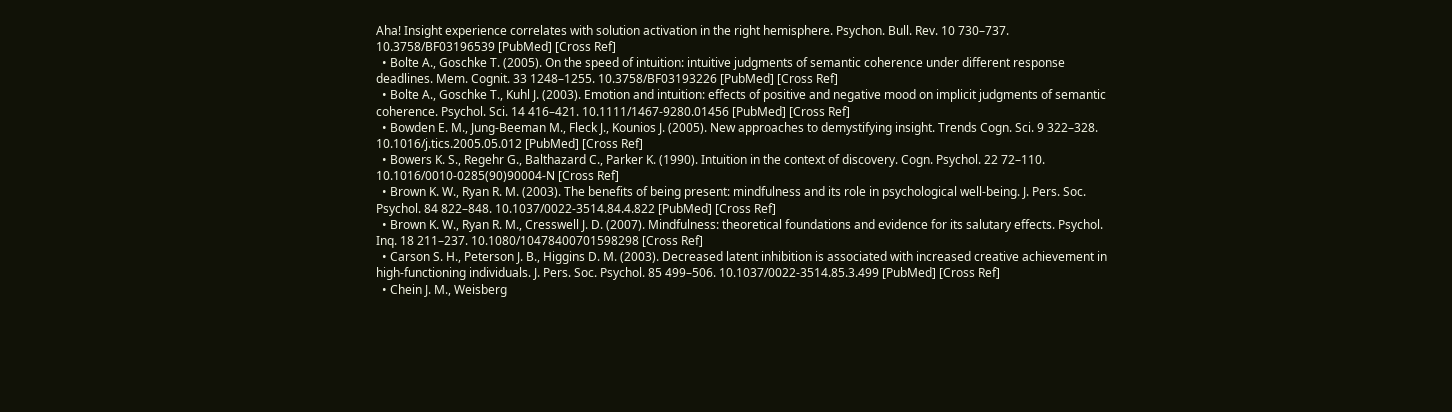Aha! Insight experience correlates with solution activation in the right hemisphere. Psychon. Bull. Rev. 10 730–737. 10.3758/BF03196539 [PubMed] [Cross Ref]
  • Bolte A., Goschke T. (2005). On the speed of intuition: intuitive judgments of semantic coherence under different response deadlines. Mem. Cognit. 33 1248–1255. 10.3758/BF03193226 [PubMed] [Cross Ref]
  • Bolte A., Goschke T., Kuhl J. (2003). Emotion and intuition: effects of positive and negative mood on implicit judgments of semantic coherence. Psychol. Sci. 14 416–421. 10.1111/1467-9280.01456 [PubMed] [Cross Ref]
  • Bowden E. M., Jung-Beeman M., Fleck J., Kounios J. (2005). New approaches to demystifying insight. Trends Cogn. Sci. 9 322–328. 10.1016/j.tics.2005.05.012 [PubMed] [Cross Ref]
  • Bowers K. S., Regehr G., Balthazard C., Parker K. (1990). Intuition in the context of discovery. Cogn. Psychol. 22 72–110. 10.1016/0010-0285(90)90004-N [Cross Ref]
  • Brown K. W., Ryan R. M. (2003). The benefits of being present: mindfulness and its role in psychological well-being. J. Pers. Soc. Psychol. 84 822–848. 10.1037/0022-3514.84.4.822 [PubMed] [Cross Ref]
  • Brown K. W., Ryan R. M., Cresswell J. D. (2007). Mindfulness: theoretical foundations and evidence for its salutary effects. Psychol. Inq. 18 211–237. 10.1080/10478400701598298 [Cross Ref]
  • Carson S. H., Peterson J. B., Higgins D. M. (2003). Decreased latent inhibition is associated with increased creative achievement in high-functioning individuals. J. Pers. Soc. Psychol. 85 499–506. 10.1037/0022-3514.85.3.499 [PubMed] [Cross Ref]
  • Chein J. M., Weisberg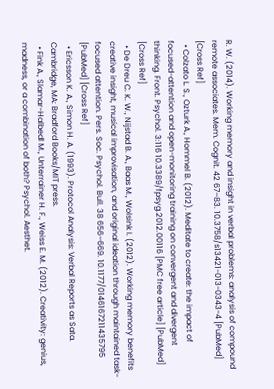R. W. (2014). Working memory and insight in verbal problems: analysis of compound remote associates. Mem. Cognit. 42 67–83. 10.3758/s13421-013-0343-4 [PubMed] [Cross Ref]
  • Colzato L. S., Ozturk A., Hommel B. (2012). Meditate to create: the impact of focused-attention and open-monitoring training on convergent and divergent thinking. Front. Psychol. 3:116 10.3389/fpsyg.2012.00116 [PMC free article] [PubMed] [Cross Ref]
  • De Dreu C. K. W., Nijstad B. A., Baas M., Wolsink I. (2012). Working memory benefits creative insight, musical improvisation, and original ideation through maintained task-focused attention. Pers. Soc. Psychol. Bull. 38 656–669. 10.1177/0146167211435795 [PubMed] [Cross Ref]
  • Ericsson K. A., Simon H. A. (1993). Protocol Analysis: Verbal Reports as Sata. Cambridge, MA: Bradford Books/MIT press.
  • Fink A., Slamar-Halbedl M., Unterrainer H. F., Weiss E. M. (2012). Creativity: genius, madness, or a combination of both? Psychol. Aesthet.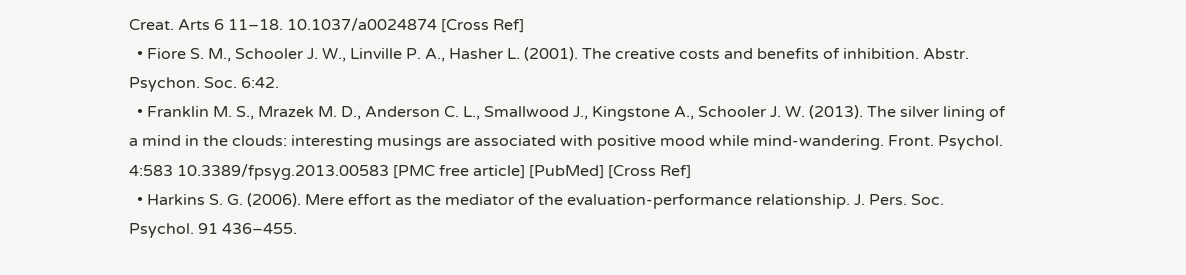Creat. Arts 6 11–18. 10.1037/a0024874 [Cross Ref]
  • Fiore S. M., Schooler J. W., Linville P. A., Hasher L. (2001). The creative costs and benefits of inhibition. Abstr. Psychon. Soc. 6:42.
  • Franklin M. S., Mrazek M. D., Anderson C. L., Smallwood J., Kingstone A., Schooler J. W. (2013). The silver lining of a mind in the clouds: interesting musings are associated with positive mood while mind-wandering. Front. Psychol. 4:583 10.3389/fpsyg.2013.00583 [PMC free article] [PubMed] [Cross Ref]
  • Harkins S. G. (2006). Mere effort as the mediator of the evaluation-performance relationship. J. Pers. Soc. Psychol. 91 436–455.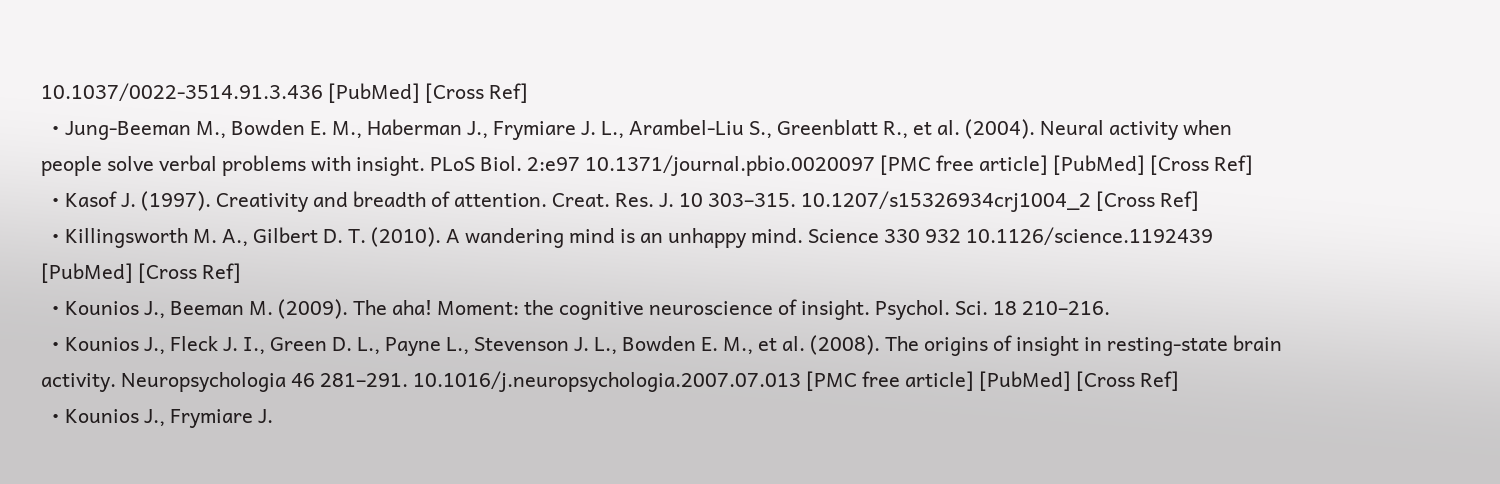10.1037/0022-3514.91.3.436 [PubMed] [Cross Ref]
  • Jung-Beeman M., Bowden E. M., Haberman J., Frymiare J. L., Arambel-Liu S., Greenblatt R., et al. (2004). Neural activity when people solve verbal problems with insight. PLoS Biol. 2:e97 10.1371/journal.pbio.0020097 [PMC free article] [PubMed] [Cross Ref]
  • Kasof J. (1997). Creativity and breadth of attention. Creat. Res. J. 10 303–315. 10.1207/s15326934crj1004_2 [Cross Ref]
  • Killingsworth M. A., Gilbert D. T. (2010). A wandering mind is an unhappy mind. Science 330 932 10.1126/science.1192439 [PubMed] [Cross Ref]
  • Kounios J., Beeman M. (2009). The aha! Moment: the cognitive neuroscience of insight. Psychol. Sci. 18 210–216.
  • Kounios J., Fleck J. I., Green D. L., Payne L., Stevenson J. L., Bowden E. M., et al. (2008). The origins of insight in resting-state brain activity. Neuropsychologia 46 281–291. 10.1016/j.neuropsychologia.2007.07.013 [PMC free article] [PubMed] [Cross Ref]
  • Kounios J., Frymiare J.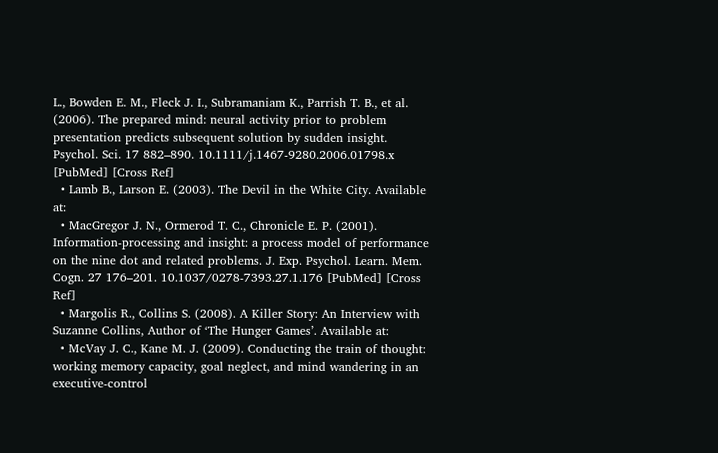L., Bowden E. M., Fleck J. I., Subramaniam K., Parrish T. B., et al. (2006). The prepared mind: neural activity prior to problem presentation predicts subsequent solution by sudden insight. Psychol. Sci. 17 882–890. 10.1111/j.1467-9280.2006.01798.x [PubMed] [Cross Ref]
  • Lamb B., Larson E. (2003). The Devil in the White City. Available at:
  • MacGregor J. N., Ormerod T. C., Chronicle E. P. (2001). Information-processing and insight: a process model of performance on the nine dot and related problems. J. Exp. Psychol. Learn. Mem. Cogn. 27 176–201. 10.1037/0278-7393.27.1.176 [PubMed] [Cross Ref]
  • Margolis R., Collins S. (2008). A Killer Story: An Interview with Suzanne Collins, Author of ‘The Hunger Games’. Available at:
  • McVay J. C., Kane M. J. (2009). Conducting the train of thought: working memory capacity, goal neglect, and mind wandering in an executive-control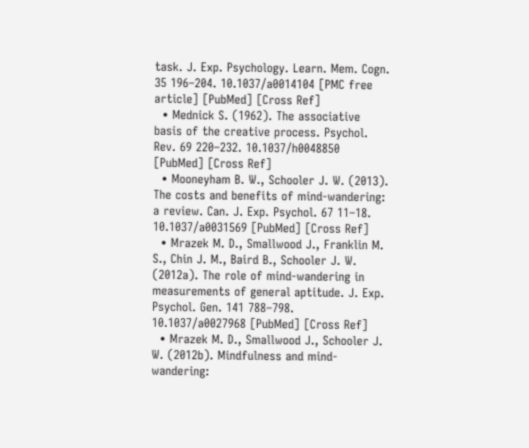task. J. Exp. Psychology. Learn. Mem. Cogn. 35 196–204. 10.1037/a0014104 [PMC free article] [PubMed] [Cross Ref]
  • Mednick S. (1962). The associative basis of the creative process. Psychol. Rev. 69 220–232. 10.1037/h0048850 [PubMed] [Cross Ref]
  • Mooneyham B. W., Schooler J. W. (2013). The costs and benefits of mind-wandering: a review. Can. J. Exp. Psychol. 67 11–18. 10.1037/a0031569 [PubMed] [Cross Ref]
  • Mrazek M. D., Smallwood J., Franklin M. S., Chin J. M., Baird B., Schooler J. W. (2012a). The role of mind-wandering in measurements of general aptitude. J. Exp. Psychol. Gen. 141 788–798. 10.1037/a0027968 [PubMed] [Cross Ref]
  • Mrazek M. D., Smallwood J., Schooler J. W. (2012b). Mindfulness and mind-wandering: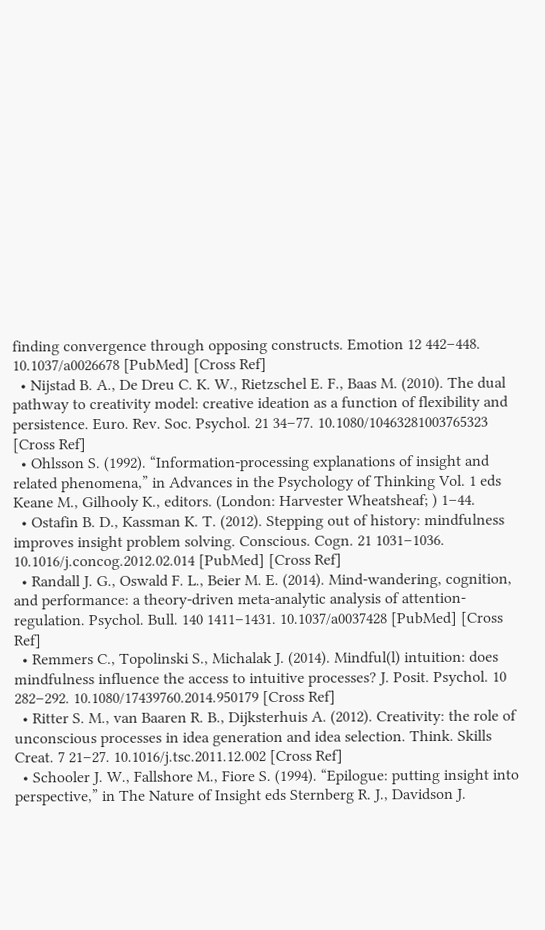finding convergence through opposing constructs. Emotion 12 442–448. 10.1037/a0026678 [PubMed] [Cross Ref]
  • Nijstad B. A., De Dreu C. K. W., Rietzschel E. F., Baas M. (2010). The dual pathway to creativity model: creative ideation as a function of flexibility and persistence. Euro. Rev. Soc. Psychol. 21 34–77. 10.1080/10463281003765323 [Cross Ref]
  • Ohlsson S. (1992). “Information-processing explanations of insight and related phenomena,” in Advances in the Psychology of Thinking Vol. 1 eds Keane M., Gilhooly K., editors. (London: Harvester Wheatsheaf; ) 1–44.
  • Ostafin B. D., Kassman K. T. (2012). Stepping out of history: mindfulness improves insight problem solving. Conscious. Cogn. 21 1031–1036. 10.1016/j.concog.2012.02.014 [PubMed] [Cross Ref]
  • Randall J. G., Oswald F. L., Beier M. E. (2014). Mind-wandering, cognition, and performance: a theory-driven meta-analytic analysis of attention-regulation. Psychol. Bull. 140 1411–1431. 10.1037/a0037428 [PubMed] [Cross Ref]
  • Remmers C., Topolinski S., Michalak J. (2014). Mindful(l) intuition: does mindfulness influence the access to intuitive processes? J. Posit. Psychol. 10 282–292. 10.1080/17439760.2014.950179 [Cross Ref]
  • Ritter S. M., van Baaren R. B., Dijksterhuis A. (2012). Creativity: the role of unconscious processes in idea generation and idea selection. Think. Skills Creat. 7 21–27. 10.1016/j.tsc.2011.12.002 [Cross Ref]
  • Schooler J. W., Fallshore M., Fiore S. (1994). “Epilogue: putting insight into perspective,” in The Nature of Insight eds Sternberg R. J., Davidson J.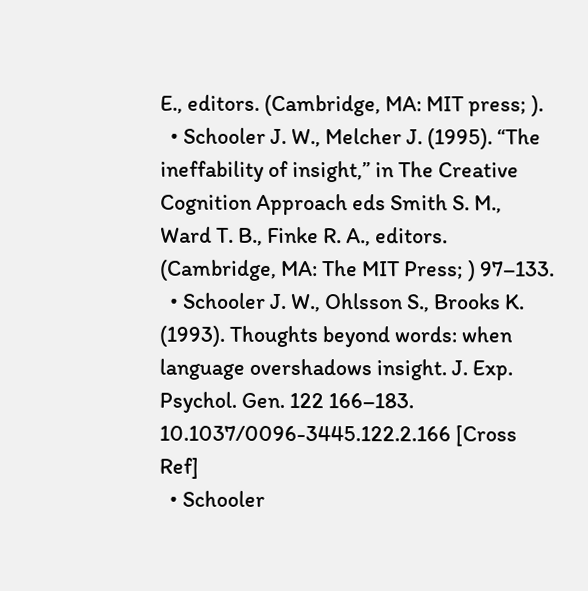E., editors. (Cambridge, MA: MIT press; ).
  • Schooler J. W., Melcher J. (1995). “The ineffability of insight,” in The Creative Cognition Approach eds Smith S. M., Ward T. B., Finke R. A., editors. (Cambridge, MA: The MIT Press; ) 97–133.
  • Schooler J. W., Ohlsson S., Brooks K. (1993). Thoughts beyond words: when language overshadows insight. J. Exp. Psychol. Gen. 122 166–183. 10.1037/0096-3445.122.2.166 [Cross Ref]
  • Schooler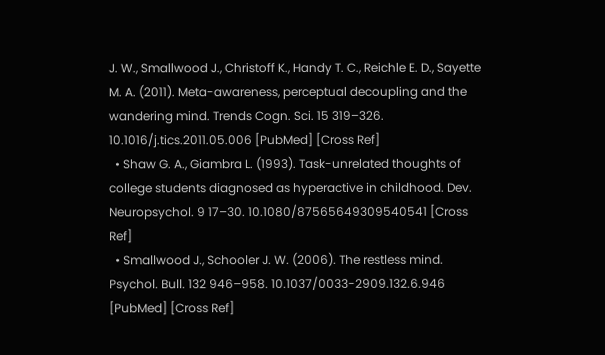J. W., Smallwood J., Christoff K., Handy T. C., Reichle E. D., Sayette M. A. (2011). Meta-awareness, perceptual decoupling and the wandering mind. Trends Cogn. Sci. 15 319–326. 10.1016/j.tics.2011.05.006 [PubMed] [Cross Ref]
  • Shaw G. A., Giambra L. (1993). Task-unrelated thoughts of college students diagnosed as hyperactive in childhood. Dev. Neuropsychol. 9 17–30. 10.1080/87565649309540541 [Cross Ref]
  • Smallwood J., Schooler J. W. (2006). The restless mind. Psychol. Bull. 132 946–958. 10.1037/0033-2909.132.6.946 [PubMed] [Cross Ref]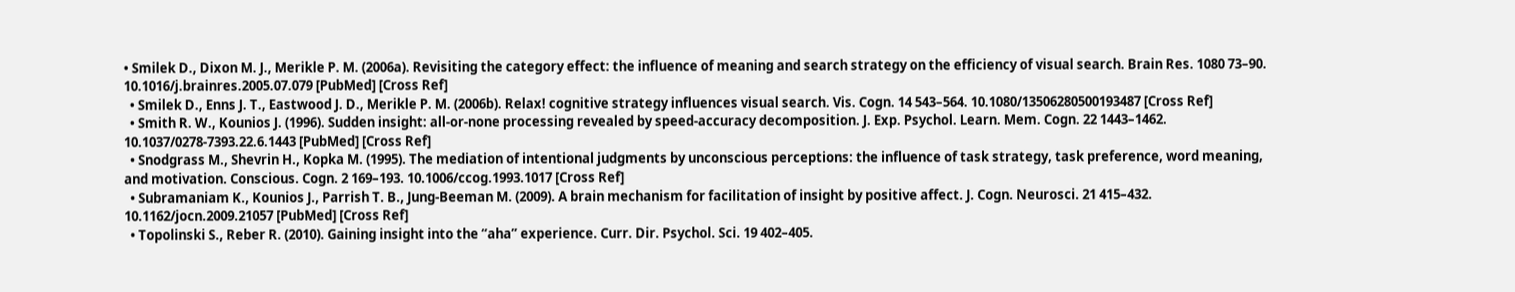• Smilek D., Dixon M. J., Merikle P. M. (2006a). Revisiting the category effect: the influence of meaning and search strategy on the efficiency of visual search. Brain Res. 1080 73–90. 10.1016/j.brainres.2005.07.079 [PubMed] [Cross Ref]
  • Smilek D., Enns J. T., Eastwood J. D., Merikle P. M. (2006b). Relax! cognitive strategy influences visual search. Vis. Cogn. 14 543–564. 10.1080/13506280500193487 [Cross Ref]
  • Smith R. W., Kounios J. (1996). Sudden insight: all-or-none processing revealed by speed-accuracy decomposition. J. Exp. Psychol. Learn. Mem. Cogn. 22 1443–1462. 10.1037/0278-7393.22.6.1443 [PubMed] [Cross Ref]
  • Snodgrass M., Shevrin H., Kopka M. (1995). The mediation of intentional judgments by unconscious perceptions: the influence of task strategy, task preference, word meaning, and motivation. Conscious. Cogn. 2 169–193. 10.1006/ccog.1993.1017 [Cross Ref]
  • Subramaniam K., Kounios J., Parrish T. B., Jung-Beeman M. (2009). A brain mechanism for facilitation of insight by positive affect. J. Cogn. Neurosci. 21 415–432. 10.1162/jocn.2009.21057 [PubMed] [Cross Ref]
  • Topolinski S., Reber R. (2010). Gaining insight into the “aha” experience. Curr. Dir. Psychol. Sci. 19 402–405.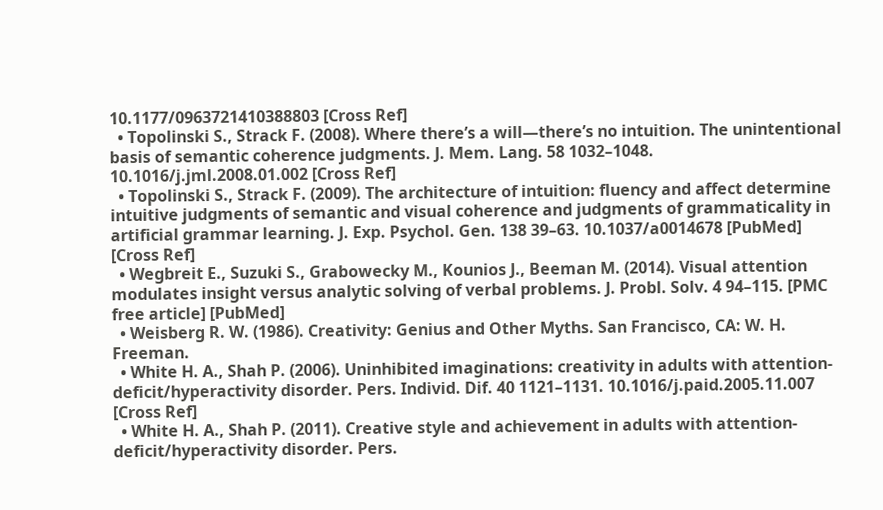10.1177/0963721410388803 [Cross Ref]
  • Topolinski S., Strack F. (2008). Where there’s a will—there’s no intuition. The unintentional basis of semantic coherence judgments. J. Mem. Lang. 58 1032–1048. 10.1016/j.jml.2008.01.002 [Cross Ref]
  • Topolinski S., Strack F. (2009). The architecture of intuition: fluency and affect determine intuitive judgments of semantic and visual coherence and judgments of grammaticality in artificial grammar learning. J. Exp. Psychol. Gen. 138 39–63. 10.1037/a0014678 [PubMed] [Cross Ref]
  • Wegbreit E., Suzuki S., Grabowecky M., Kounios J., Beeman M. (2014). Visual attention modulates insight versus analytic solving of verbal problems. J. Probl. Solv. 4 94–115. [PMC free article] [PubMed]
  • Weisberg R. W. (1986). Creativity: Genius and Other Myths. San Francisco, CA: W. H. Freeman.
  • White H. A., Shah P. (2006). Uninhibited imaginations: creativity in adults with attention-deficit/hyperactivity disorder. Pers. Individ. Dif. 40 1121–1131. 10.1016/j.paid.2005.11.007 [Cross Ref]
  • White H. A., Shah P. (2011). Creative style and achievement in adults with attention-deficit/hyperactivity disorder. Pers.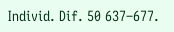Individ. Dif. 50 637–677.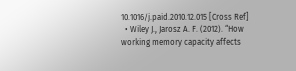10.1016/j.paid.2010.12.015 [Cross Ref]
  • Wiley J., Jarosz A. F. (2012). “How working memory capacity affects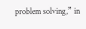problem solving,” in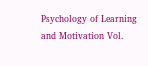Psychology of Learning and Motivation Vol.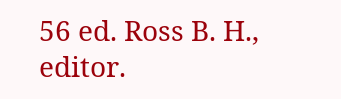56 ed. Ross B. H., editor.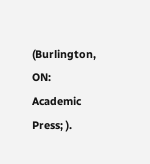(Burlington, ON: Academic Press; ).